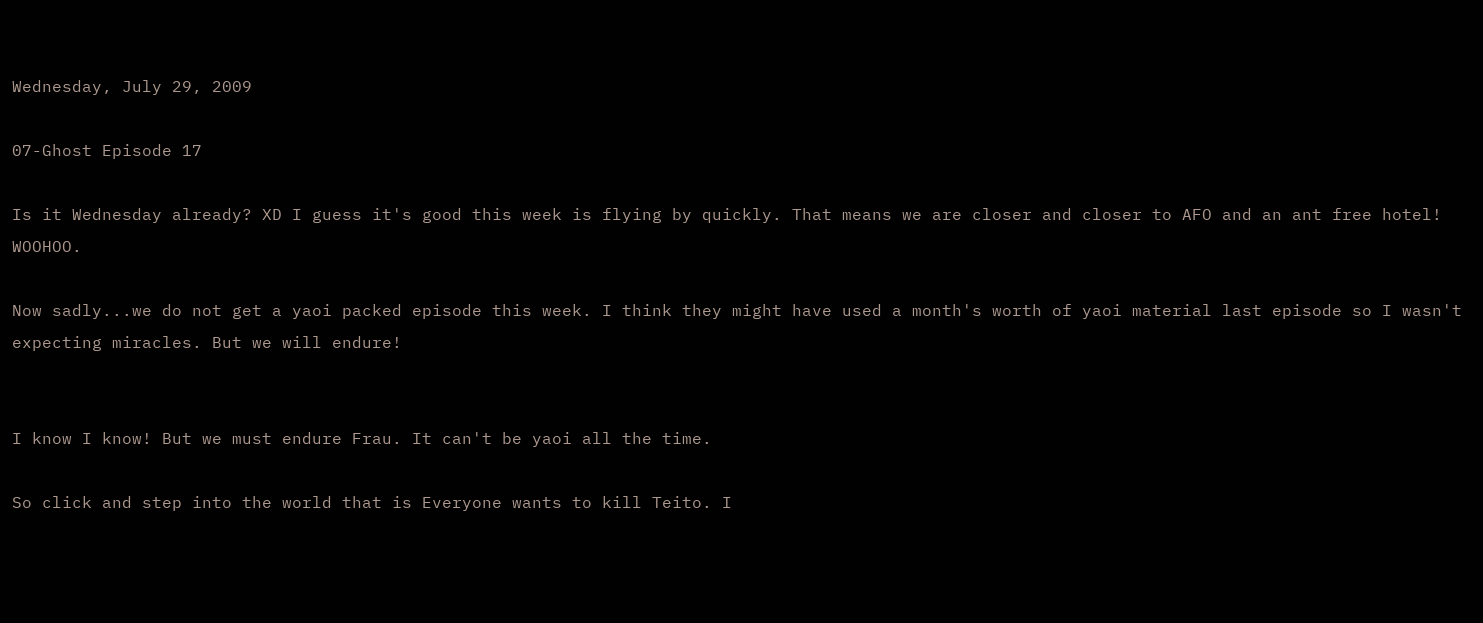Wednesday, July 29, 2009

07-Ghost Episode 17

Is it Wednesday already? XD I guess it's good this week is flying by quickly. That means we are closer and closer to AFO and an ant free hotel! WOOHOO.

Now sadly...we do not get a yaoi packed episode this week. I think they might have used a month's worth of yaoi material last episode so I wasn't expecting miracles. But we will endure!


I know I know! But we must endure Frau. It can't be yaoi all the time.

So click and step into the world that is Everyone wants to kill Teito. I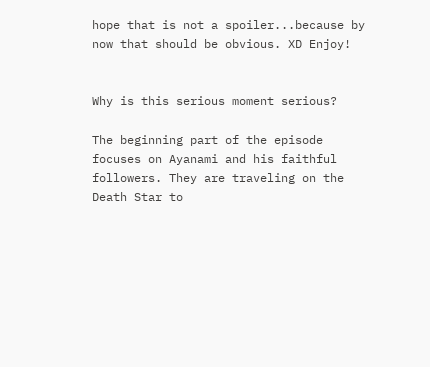hope that is not a spoiler...because by now that should be obvious. XD Enjoy!


Why is this serious moment serious?

The beginning part of the episode focuses on Ayanami and his faithful followers. They are traveling on the Death Star to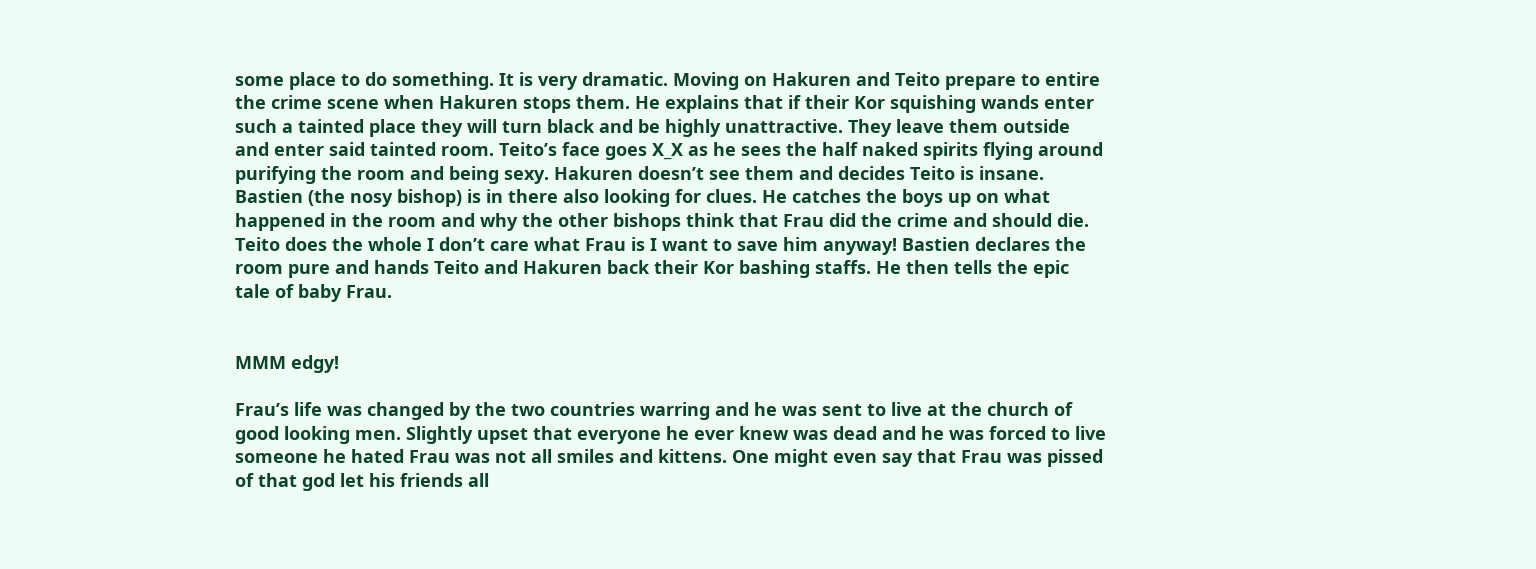some place to do something. It is very dramatic. Moving on Hakuren and Teito prepare to entire the crime scene when Hakuren stops them. He explains that if their Kor squishing wands enter such a tainted place they will turn black and be highly unattractive. They leave them outside and enter said tainted room. Teito’s face goes X_X as he sees the half naked spirits flying around purifying the room and being sexy. Hakuren doesn’t see them and decides Teito is insane. Bastien (the nosy bishop) is in there also looking for clues. He catches the boys up on what happened in the room and why the other bishops think that Frau did the crime and should die. Teito does the whole I don’t care what Frau is I want to save him anyway! Bastien declares the room pure and hands Teito and Hakuren back their Kor bashing staffs. He then tells the epic tale of baby Frau.


MMM edgy!

Frau’s life was changed by the two countries warring and he was sent to live at the church of good looking men. Slightly upset that everyone he ever knew was dead and he was forced to live someone he hated Frau was not all smiles and kittens. One might even say that Frau was pissed of that god let his friends all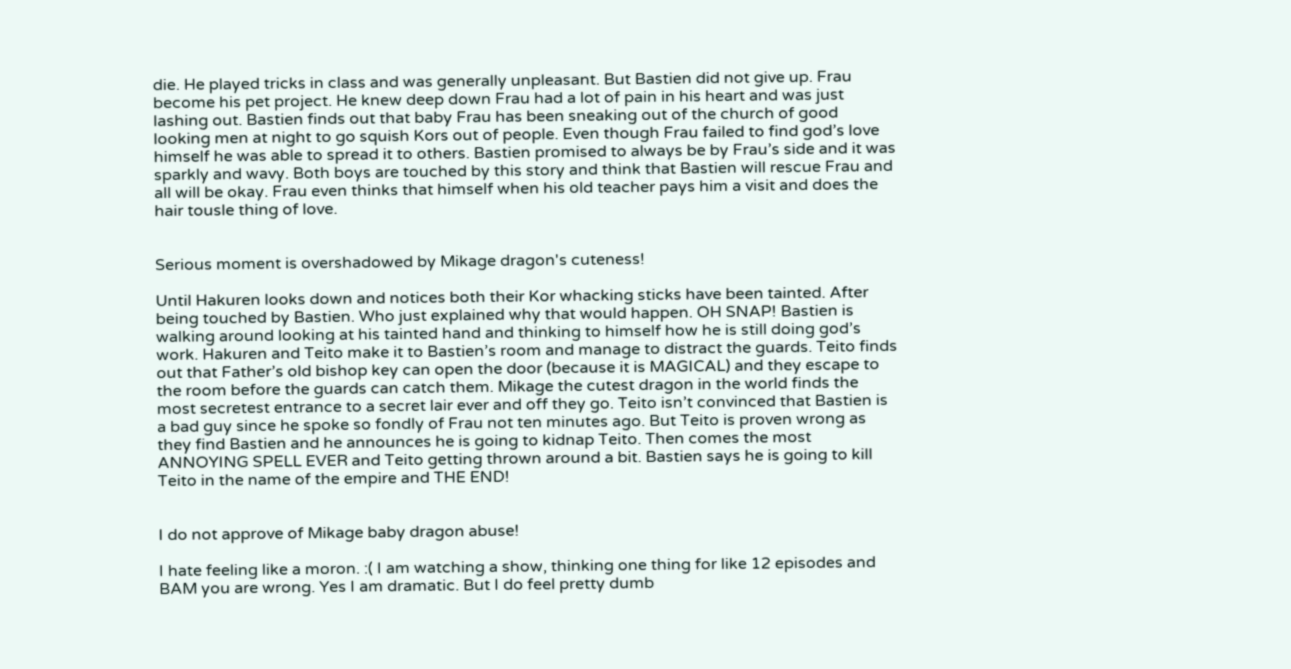die. He played tricks in class and was generally unpleasant. But Bastien did not give up. Frau become his pet project. He knew deep down Frau had a lot of pain in his heart and was just lashing out. Bastien finds out that baby Frau has been sneaking out of the church of good looking men at night to go squish Kors out of people. Even though Frau failed to find god’s love himself he was able to spread it to others. Bastien promised to always be by Frau’s side and it was sparkly and wavy. Both boys are touched by this story and think that Bastien will rescue Frau and all will be okay. Frau even thinks that himself when his old teacher pays him a visit and does the hair tousle thing of love.


Serious moment is overshadowed by Mikage dragon's cuteness!

Until Hakuren looks down and notices both their Kor whacking sticks have been tainted. After being touched by Bastien. Who just explained why that would happen. OH SNAP! Bastien is walking around looking at his tainted hand and thinking to himself how he is still doing god’s work. Hakuren and Teito make it to Bastien’s room and manage to distract the guards. Teito finds out that Father’s old bishop key can open the door (because it is MAGICAL) and they escape to the room before the guards can catch them. Mikage the cutest dragon in the world finds the most secretest entrance to a secret lair ever and off they go. Teito isn’t convinced that Bastien is a bad guy since he spoke so fondly of Frau not ten minutes ago. But Teito is proven wrong as they find Bastien and he announces he is going to kidnap Teito. Then comes the most ANNOYING SPELL EVER and Teito getting thrown around a bit. Bastien says he is going to kill Teito in the name of the empire and THE END!


I do not approve of Mikage baby dragon abuse!

I hate feeling like a moron. :( I am watching a show, thinking one thing for like 12 episodes and BAM you are wrong. Yes I am dramatic. But I do feel pretty dumb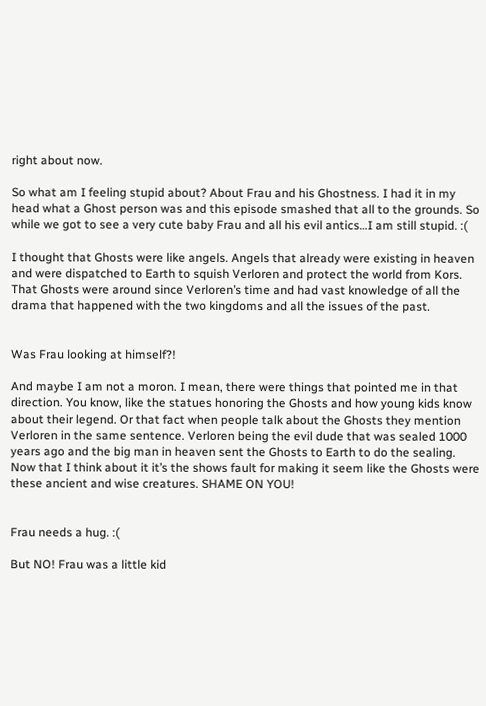right about now.

So what am I feeling stupid about? About Frau and his Ghostness. I had it in my head what a Ghost person was and this episode smashed that all to the grounds. So while we got to see a very cute baby Frau and all his evil antics…I am still stupid. :(

I thought that Ghosts were like angels. Angels that already were existing in heaven and were dispatched to Earth to squish Verloren and protect the world from Kors. That Ghosts were around since Verloren’s time and had vast knowledge of all the drama that happened with the two kingdoms and all the issues of the past.


Was Frau looking at himself?!

And maybe I am not a moron. I mean, there were things that pointed me in that direction. You know, like the statues honoring the Ghosts and how young kids know about their legend. Or that fact when people talk about the Ghosts they mention Verloren in the same sentence. Verloren being the evil dude that was sealed 1000 years ago and the big man in heaven sent the Ghosts to Earth to do the sealing. Now that I think about it it’s the shows fault for making it seem like the Ghosts were these ancient and wise creatures. SHAME ON YOU!


Frau needs a hug. :(

But NO! Frau was a little kid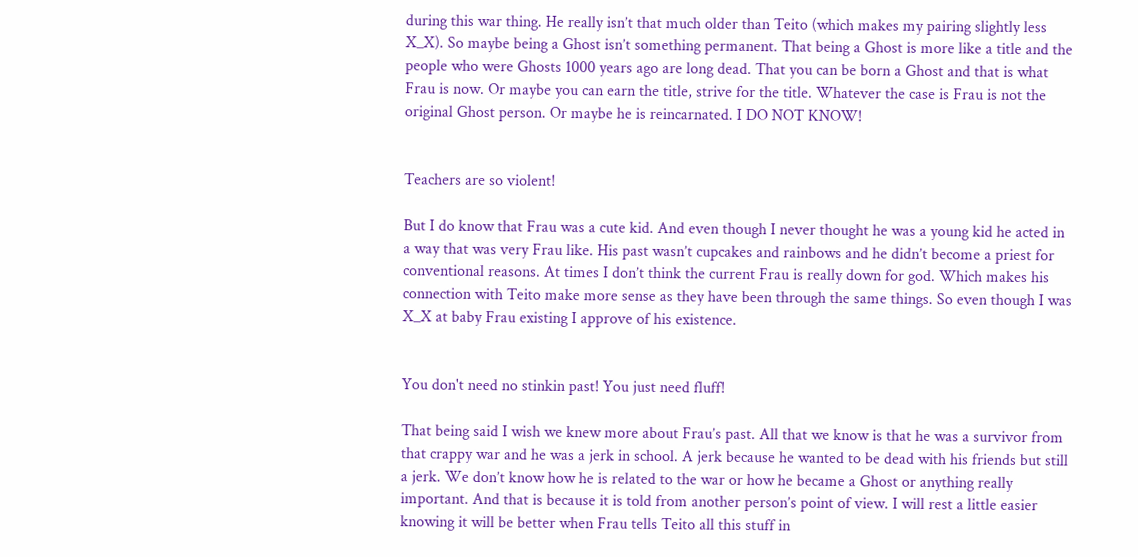during this war thing. He really isn’t that much older than Teito (which makes my pairing slightly less X_X). So maybe being a Ghost isn’t something permanent. That being a Ghost is more like a title and the people who were Ghosts 1000 years ago are long dead. That you can be born a Ghost and that is what Frau is now. Or maybe you can earn the title, strive for the title. Whatever the case is Frau is not the original Ghost person. Or maybe he is reincarnated. I DO NOT KNOW!


Teachers are so violent!

But I do know that Frau was a cute kid. And even though I never thought he was a young kid he acted in a way that was very Frau like. His past wasn’t cupcakes and rainbows and he didn’t become a priest for conventional reasons. At times I don’t think the current Frau is really down for god. Which makes his connection with Teito make more sense as they have been through the same things. So even though I was X_X at baby Frau existing I approve of his existence.


You don't need no stinkin past! You just need fluff!

That being said I wish we knew more about Frau’s past. All that we know is that he was a survivor from that crappy war and he was a jerk in school. A jerk because he wanted to be dead with his friends but still a jerk. We don’t know how he is related to the war or how he became a Ghost or anything really important. And that is because it is told from another person’s point of view. I will rest a little easier knowing it will be better when Frau tells Teito all this stuff in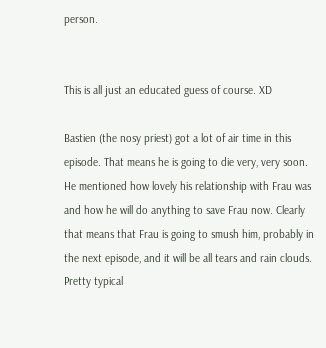person.


This is all just an educated guess of course. XD

Bastien (the nosy priest) got a lot of air time in this episode. That means he is going to die very, very soon. He mentioned how lovely his relationship with Frau was and how he will do anything to save Frau now. Clearly that means that Frau is going to smush him, probably in the next episode, and it will be all tears and rain clouds. Pretty typical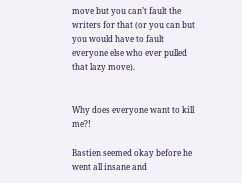move but you can’t fault the writers for that (or you can but you would have to fault everyone else who ever pulled that lazy move).


Why does everyone want to kill me?!

Bastien seemed okay before he went all insane and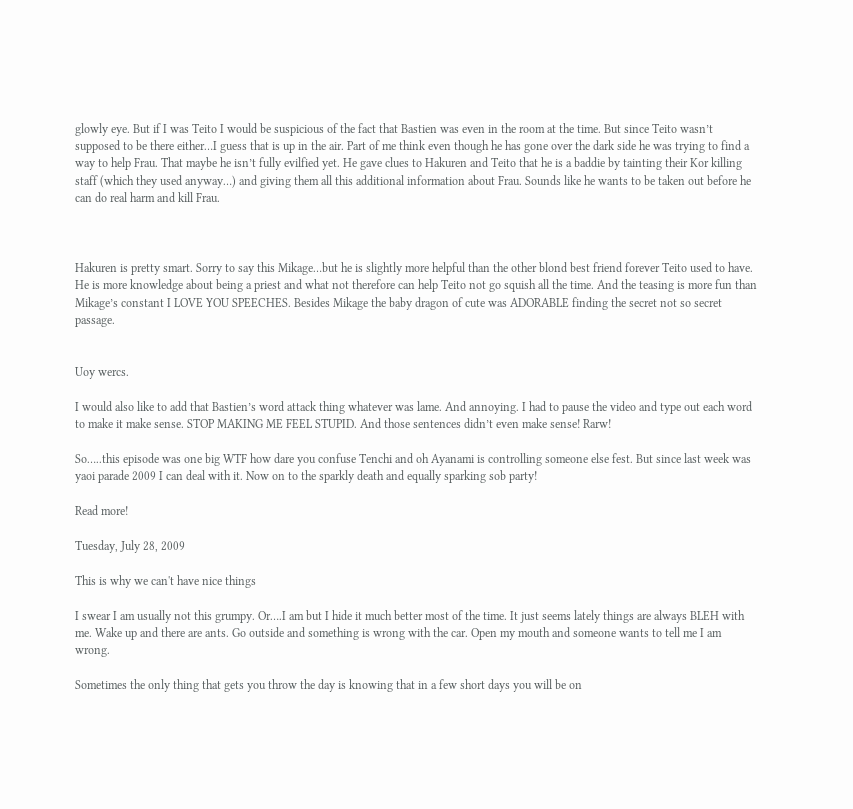glowly eye. But if I was Teito I would be suspicious of the fact that Bastien was even in the room at the time. But since Teito wasn’t supposed to be there either…I guess that is up in the air. Part of me think even though he has gone over the dark side he was trying to find a way to help Frau. That maybe he isn’t fully evilfied yet. He gave clues to Hakuren and Teito that he is a baddie by tainting their Kor killing staff (which they used anyway…) and giving them all this additional information about Frau. Sounds like he wants to be taken out before he can do real harm and kill Frau.



Hakuren is pretty smart. Sorry to say this Mikage…but he is slightly more helpful than the other blond best friend forever Teito used to have. He is more knowledge about being a priest and what not therefore can help Teito not go squish all the time. And the teasing is more fun than Mikage’s constant I LOVE YOU SPEECHES. Besides Mikage the baby dragon of cute was ADORABLE finding the secret not so secret passage.


Uoy wercs.

I would also like to add that Bastien’s word attack thing whatever was lame. And annoying. I had to pause the video and type out each word to make it make sense. STOP MAKING ME FEEL STUPID. And those sentences didn’t even make sense! Rarw!

So…..this episode was one big WTF how dare you confuse Tenchi and oh Ayanami is controlling someone else fest. But since last week was yaoi parade 2009 I can deal with it. Now on to the sparkly death and equally sparking sob party!

Read more!

Tuesday, July 28, 2009

This is why we can't have nice things

I swear I am usually not this grumpy. Or….I am but I hide it much better most of the time. It just seems lately things are always BLEH with me. Wake up and there are ants. Go outside and something is wrong with the car. Open my mouth and someone wants to tell me I am wrong.

Sometimes the only thing that gets you throw the day is knowing that in a few short days you will be on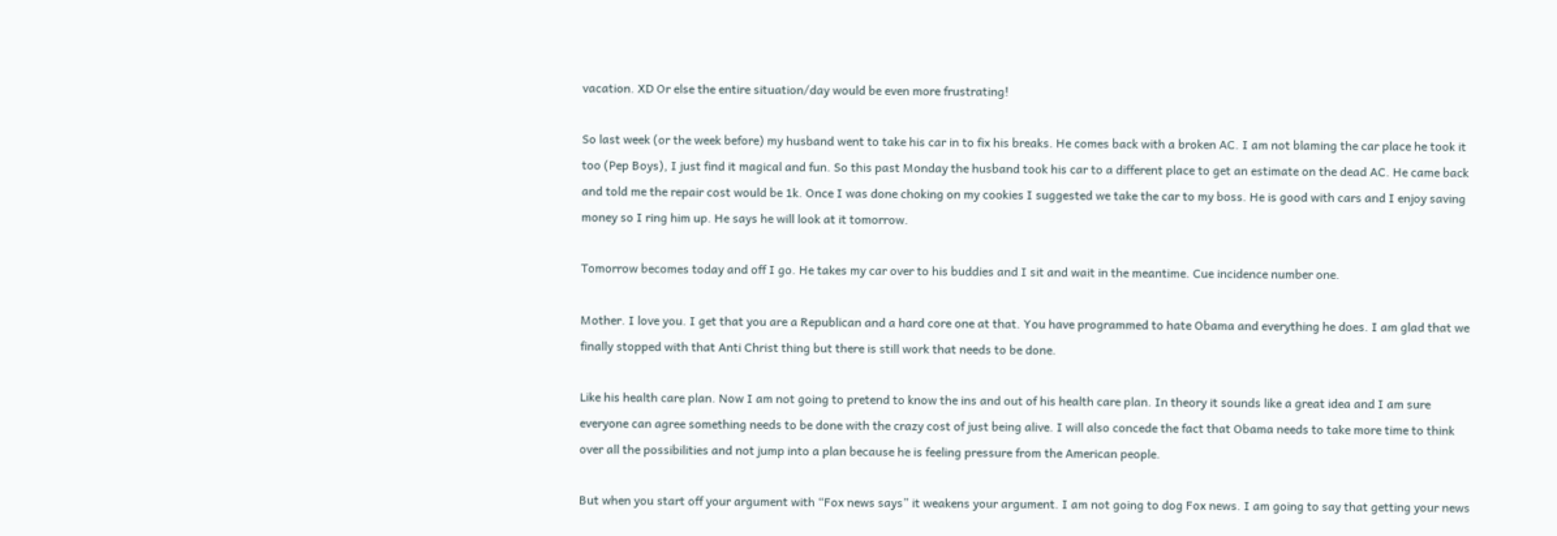vacation. XD Or else the entire situation/day would be even more frustrating!

So last week (or the week before) my husband went to take his car in to fix his breaks. He comes back with a broken AC. I am not blaming the car place he took it too (Pep Boys), I just find it magical and fun. So this past Monday the husband took his car to a different place to get an estimate on the dead AC. He came back and told me the repair cost would be 1k. Once I was done choking on my cookies I suggested we take the car to my boss. He is good with cars and I enjoy saving money so I ring him up. He says he will look at it tomorrow.

Tomorrow becomes today and off I go. He takes my car over to his buddies and I sit and wait in the meantime. Cue incidence number one.

Mother. I love you. I get that you are a Republican and a hard core one at that. You have programmed to hate Obama and everything he does. I am glad that we finally stopped with that Anti Christ thing but there is still work that needs to be done.

Like his health care plan. Now I am not going to pretend to know the ins and out of his health care plan. In theory it sounds like a great idea and I am sure everyone can agree something needs to be done with the crazy cost of just being alive. I will also concede the fact that Obama needs to take more time to think over all the possibilities and not jump into a plan because he is feeling pressure from the American people.

But when you start off your argument with “Fox news says” it weakens your argument. I am not going to dog Fox news. I am going to say that getting your news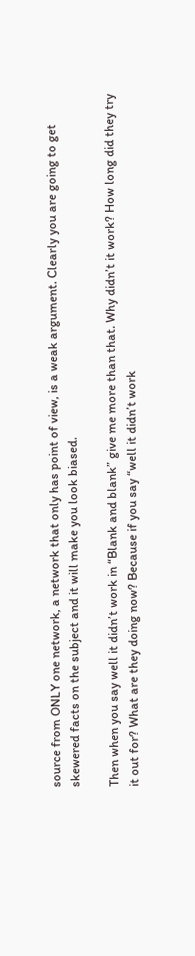source from ONLY one network, a network that only has point of view, is a weak argument. Clearly you are going to get skewered facts on the subject and it will make you look biased.

Then when you say well it didn’t work in “Blank and blank” give me more than that. Why didn’t it work? How long did they try it out for? What are they doing now? Because if you say “well it didn’t work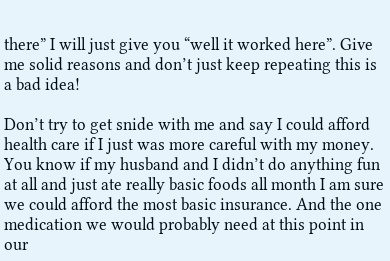there” I will just give you “well it worked here”. Give me solid reasons and don’t just keep repeating this is a bad idea!

Don’t try to get snide with me and say I could afford health care if I just was more careful with my money. You know if my husband and I didn’t do anything fun at all and just ate really basic foods all month I am sure we could afford the most basic insurance. And the one medication we would probably need at this point in our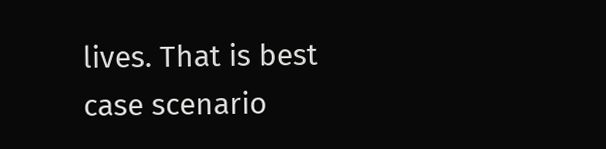lives. That is best case scenario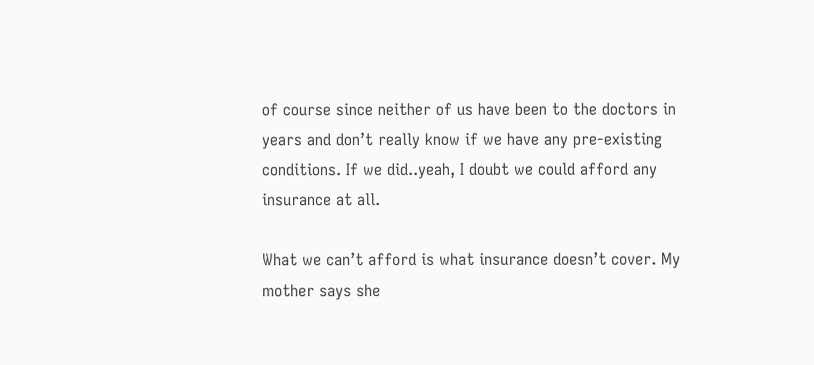of course since neither of us have been to the doctors in years and don’t really know if we have any pre-existing conditions. If we did..yeah, I doubt we could afford any insurance at all.

What we can’t afford is what insurance doesn’t cover. My mother says she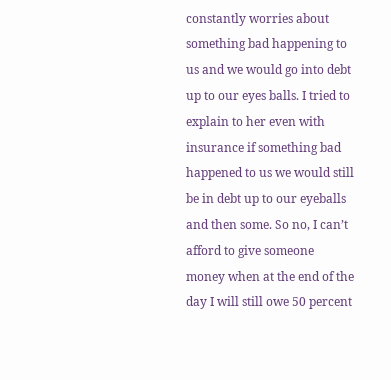constantly worries about something bad happening to us and we would go into debt up to our eyes balls. I tried to explain to her even with insurance if something bad happened to us we would still be in debt up to our eyeballs and then some. So no, I can’t afford to give someone money when at the end of the day I will still owe 50 percent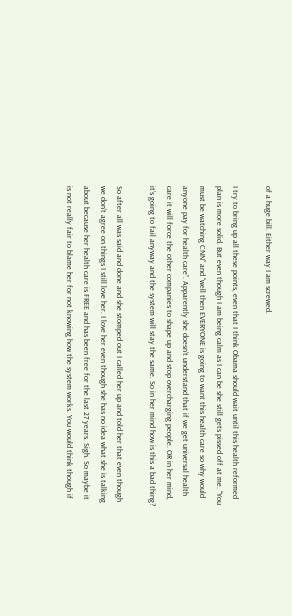of a huge bill. Either way I am screwed.

I try to bring up all these points, even that I think Obama should wait until this health reformed plan is more solid. But even though I am being calm as I can be she still gets pissed off at me. “You must be watching CNN” and “well then EVERYONE is going to want this health care so why would anyone pay for health care”. Apparently she doesn’t understand that if we get universal health care it will force the other companies to shape up and stop overcharging people. OR in her mind, it’s going to fail anyway and the system will stay the same. So in her mind how is this a bad thing?

So after all was said and done and she stomped out I called her up and told her that even though we don’t agree on things I still love her. I love her even though she has no idea what she is talking about because her health care is FREE and has been free for the last 27 years. Sigh. So maybe it is not really fair to blame her for not knowing how the system works. You would think though if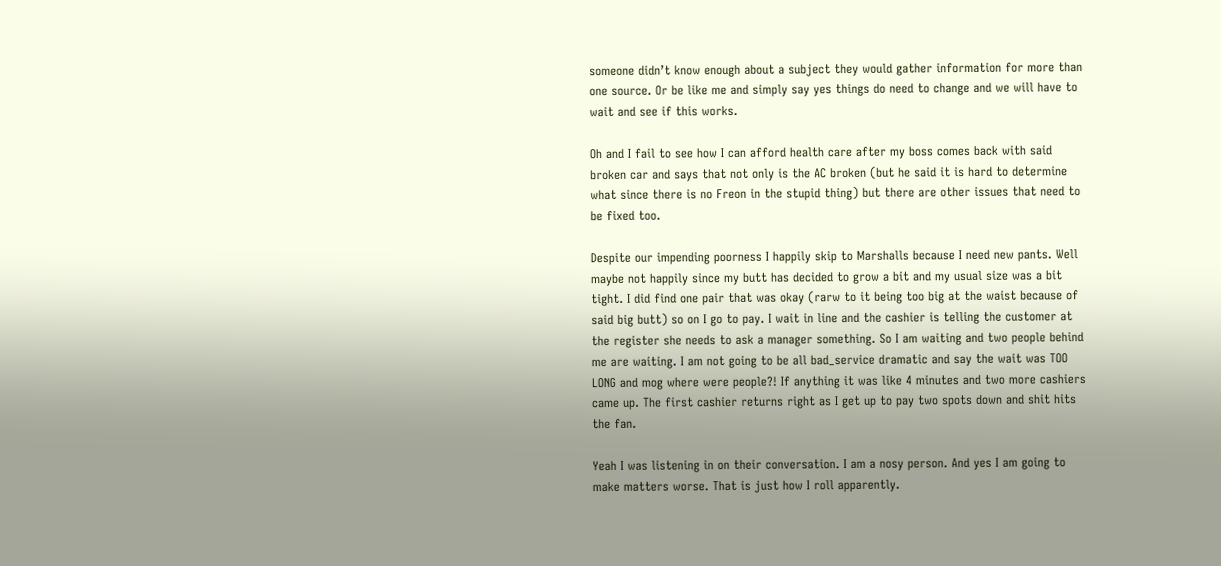someone didn’t know enough about a subject they would gather information for more than one source. Or be like me and simply say yes things do need to change and we will have to wait and see if this works.

Oh and I fail to see how I can afford health care after my boss comes back with said broken car and says that not only is the AC broken (but he said it is hard to determine what since there is no Freon in the stupid thing) but there are other issues that need to be fixed too.

Despite our impending poorness I happily skip to Marshalls because I need new pants. Well maybe not happily since my butt has decided to grow a bit and my usual size was a bit tight. I did find one pair that was okay (rarw to it being too big at the waist because of said big butt) so on I go to pay. I wait in line and the cashier is telling the customer at the register she needs to ask a manager something. So I am waiting and two people behind me are waiting. I am not going to be all bad_service dramatic and say the wait was TOO LONG and mog where were people?! If anything it was like 4 minutes and two more cashiers came up. The first cashier returns right as I get up to pay two spots down and shit hits the fan.

Yeah I was listening in on their conversation. I am a nosy person. And yes I am going to make matters worse. That is just how I roll apparently.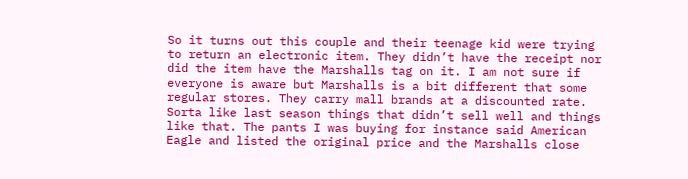So it turns out this couple and their teenage kid were trying to return an electronic item. They didn’t have the receipt nor did the item have the Marshalls tag on it. I am not sure if everyone is aware but Marshalls is a bit different that some regular stores. They carry mall brands at a discounted rate. Sorta like last season things that didn’t sell well and things like that. The pants I was buying for instance said American Eagle and listed the original price and the Marshalls close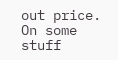out price. On some stuff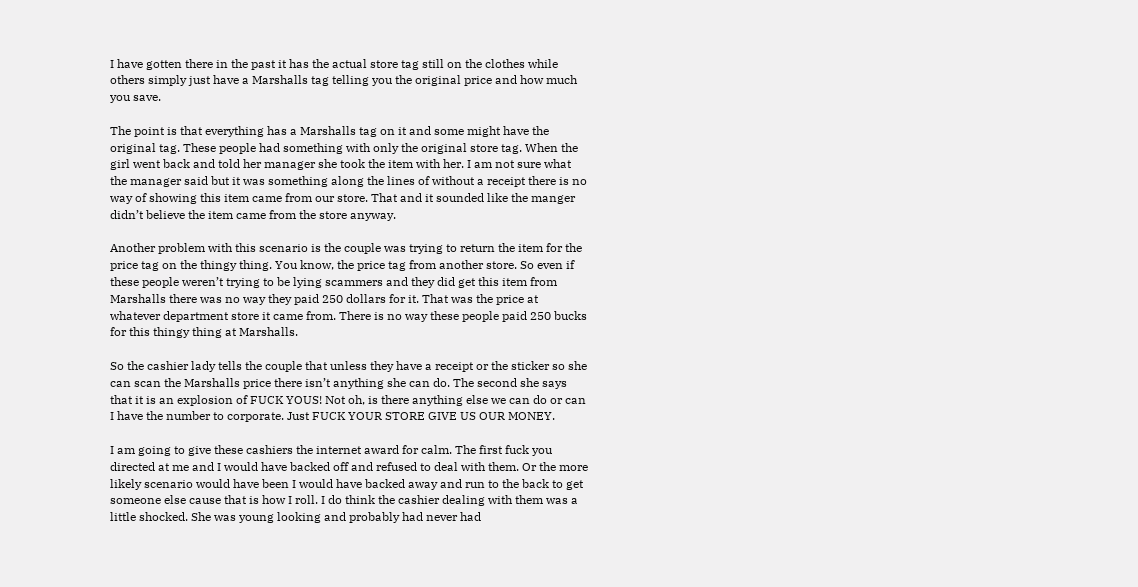I have gotten there in the past it has the actual store tag still on the clothes while others simply just have a Marshalls tag telling you the original price and how much you save.

The point is that everything has a Marshalls tag on it and some might have the original tag. These people had something with only the original store tag. When the girl went back and told her manager she took the item with her. I am not sure what the manager said but it was something along the lines of without a receipt there is no way of showing this item came from our store. That and it sounded like the manger didn’t believe the item came from the store anyway.

Another problem with this scenario is the couple was trying to return the item for the price tag on the thingy thing. You know, the price tag from another store. So even if these people weren’t trying to be lying scammers and they did get this item from Marshalls there was no way they paid 250 dollars for it. That was the price at whatever department store it came from. There is no way these people paid 250 bucks for this thingy thing at Marshalls.

So the cashier lady tells the couple that unless they have a receipt or the sticker so she can scan the Marshalls price there isn’t anything she can do. The second she says that it is an explosion of FUCK YOUS! Not oh, is there anything else we can do or can I have the number to corporate. Just FUCK YOUR STORE GIVE US OUR MONEY.

I am going to give these cashiers the internet award for calm. The first fuck you directed at me and I would have backed off and refused to deal with them. Or the more likely scenario would have been I would have backed away and run to the back to get someone else cause that is how I roll. I do think the cashier dealing with them was a little shocked. She was young looking and probably had never had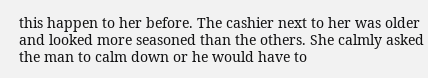this happen to her before. The cashier next to her was older and looked more seasoned than the others. She calmly asked the man to calm down or he would have to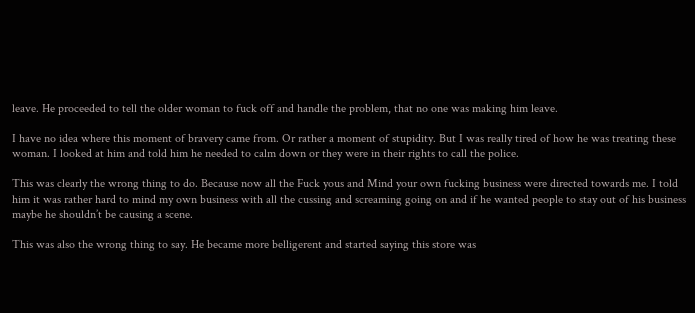leave. He proceeded to tell the older woman to fuck off and handle the problem, that no one was making him leave.

I have no idea where this moment of bravery came from. Or rather a moment of stupidity. But I was really tired of how he was treating these woman. I looked at him and told him he needed to calm down or they were in their rights to call the police.

This was clearly the wrong thing to do. Because now all the Fuck yous and Mind your own fucking business were directed towards me. I told him it was rather hard to mind my own business with all the cussing and screaming going on and if he wanted people to stay out of his business maybe he shouldn’t be causing a scene.

This was also the wrong thing to say. He became more belligerent and started saying this store was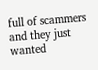full of scammers and they just wanted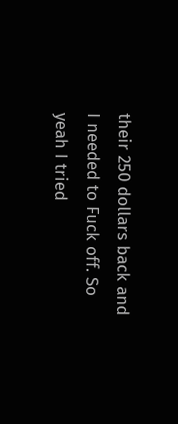their 250 dollars back and I needed to Fuck off. So yeah I tried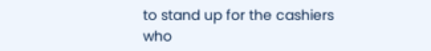to stand up for the cashiers who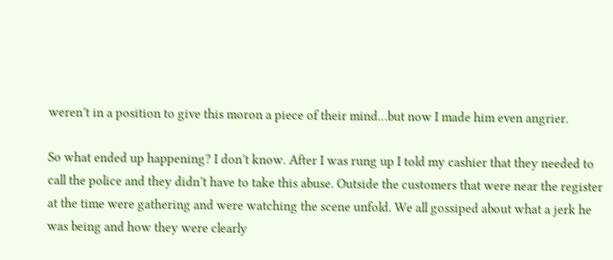weren’t in a position to give this moron a piece of their mind…but now I made him even angrier.

So what ended up happening? I don’t know. After I was rung up I told my cashier that they needed to call the police and they didn’t have to take this abuse. Outside the customers that were near the register at the time were gathering and were watching the scene unfold. We all gossiped about what a jerk he was being and how they were clearly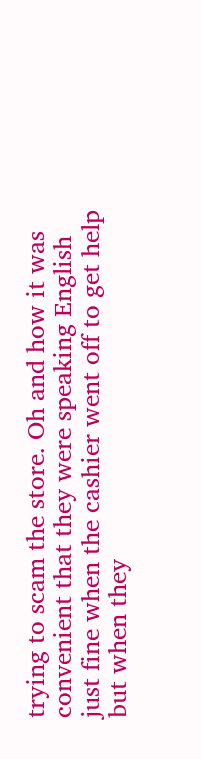trying to scam the store. Oh and how it was convenient that they were speaking English just fine when the cashier went off to get help but when they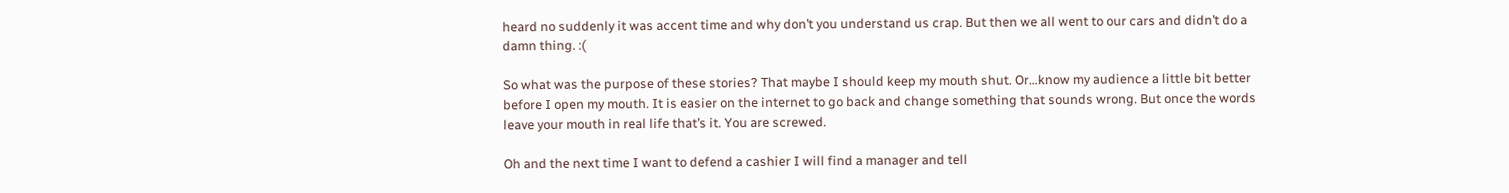heard no suddenly it was accent time and why don’t you understand us crap. But then we all went to our cars and didn’t do a damn thing. :(

So what was the purpose of these stories? That maybe I should keep my mouth shut. Or…know my audience a little bit better before I open my mouth. It is easier on the internet to go back and change something that sounds wrong. But once the words leave your mouth in real life that’s it. You are screwed.

Oh and the next time I want to defend a cashier I will find a manager and tell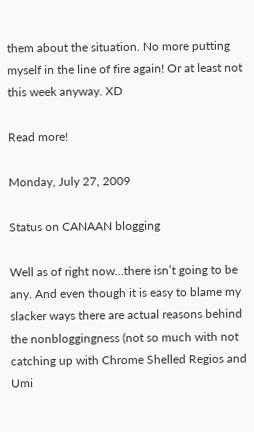them about the situation. No more putting myself in the line of fire again! Or at least not this week anyway. XD

Read more!

Monday, July 27, 2009

Status on CANAAN blogging

Well as of right now…there isn’t going to be any. And even though it is easy to blame my slacker ways there are actual reasons behind the nonbloggingness (not so much with not catching up with Chrome Shelled Regios and Umi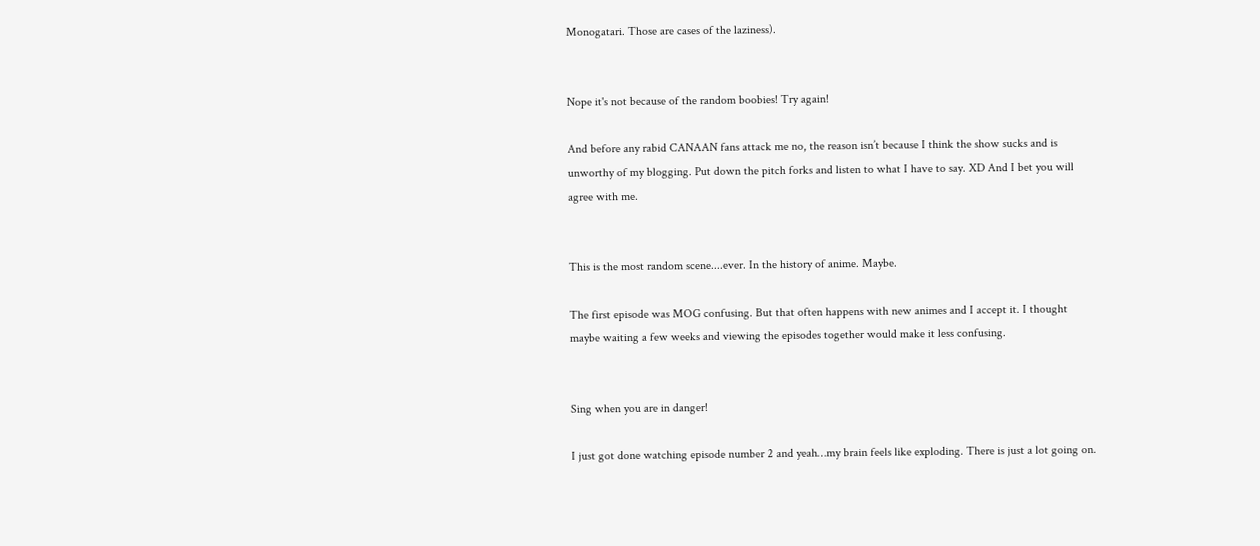Monogatari. Those are cases of the laziness).


Nope it's not because of the random boobies! Try again!

And before any rabid CANAAN fans attack me no, the reason isn’t because I think the show sucks and is unworthy of my blogging. Put down the pitch forks and listen to what I have to say. XD And I bet you will agree with me.


This is the most random scene....ever. In the history of anime. Maybe.

The first episode was MOG confusing. But that often happens with new animes and I accept it. I thought maybe waiting a few weeks and viewing the episodes together would make it less confusing.


Sing when you are in danger!

I just got done watching episode number 2 and yeah…my brain feels like exploding. There is just a lot going on.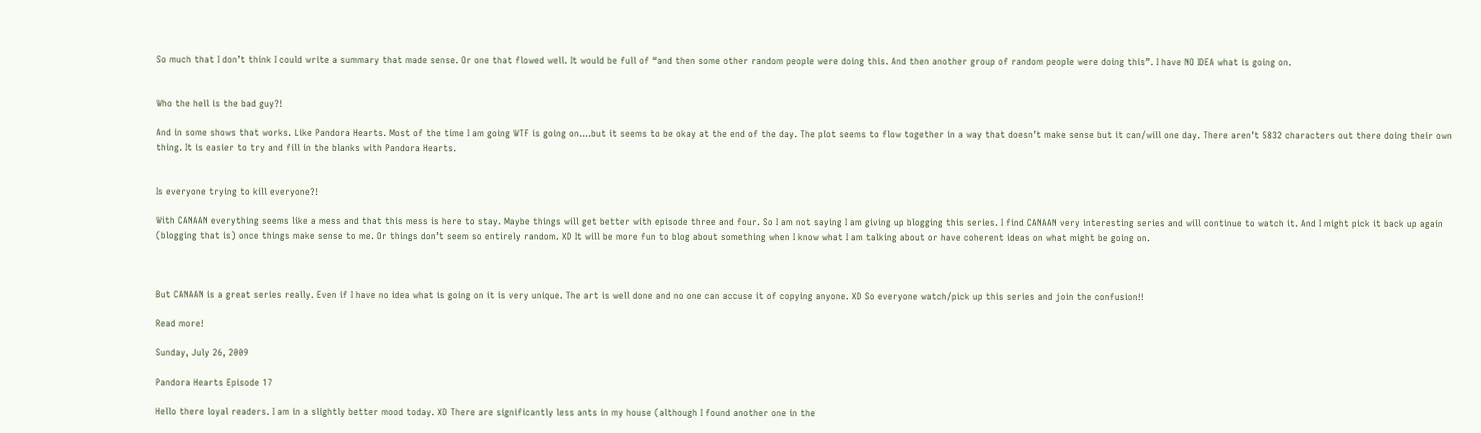So much that I don’t think I could write a summary that made sense. Or one that flowed well. It would be full of “and then some other random people were doing this. And then another group of random people were doing this”. I have NO IDEA what is going on.


Who the hell is the bad guy?!

And in some shows that works. Like Pandora Hearts. Most of the time I am going WTF is going on….but it seems to be okay at the end of the day. The plot seems to flow together in a way that doesn’t make sense but it can/will one day. There aren’t 5832 characters out there doing their own thing. It is easier to try and fill in the blanks with Pandora Hearts.


Is everyone trying to kill everyone?!

With CANAAN everything seems like a mess and that this mess is here to stay. Maybe things will get better with episode three and four. So I am not saying I am giving up blogging this series. I find CANAAN very interesting series and will continue to watch it. And I might pick it back up again (blogging that is) once things make sense to me. Or things don’t seem so entirely random. XD It will be more fun to blog about something when I know what I am talking about or have coherent ideas on what might be going on.



But CANAAN is a great series really. Even if I have no idea what is going on it is very unique. The art is well done and no one can accuse it of copying anyone. XD So everyone watch/pick up this series and join the confusion!!

Read more!

Sunday, July 26, 2009

Pandora Hearts Episode 17

Hello there loyal readers. I am in a slightly better mood today. XD There are significantly less ants in my house (although I found another one in the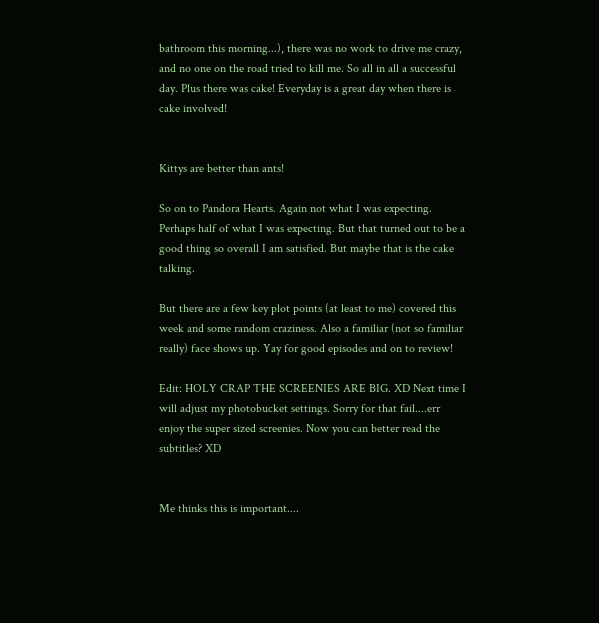bathroom this morning...), there was no work to drive me crazy, and no one on the road tried to kill me. So all in all a successful day. Plus there was cake! Everyday is a great day when there is cake involved!


Kittys are better than ants!

So on to Pandora Hearts. Again not what I was expecting. Perhaps half of what I was expecting. But that turned out to be a good thing so overall I am satisfied. But maybe that is the cake talking.

But there are a few key plot points (at least to me) covered this week and some random craziness. Also a familiar (not so familiar really) face shows up. Yay for good episodes and on to review!

Edit: HOLY CRAP THE SCREENIES ARE BIG. XD Next time I will adjust my photobucket settings. Sorry for that fail....err enjoy the super sized screenies. Now you can better read the subtitles? XD


Me thinks this is important....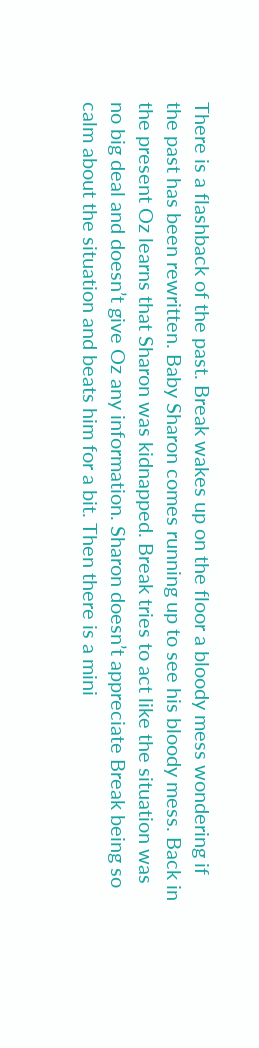There is a flashback of the past. Break wakes up on the floor a bloody mess wondering if the past has been rewritten. Baby Sharon comes running up to see his bloody mess. Back in the present Oz learns that Sharon was kidnapped. Break tries to act like the situation was no big deal and doesn’t give Oz any information. Sharon doesn’t appreciate Break being so calm about the situation and beats him for a bit. Then there is a mini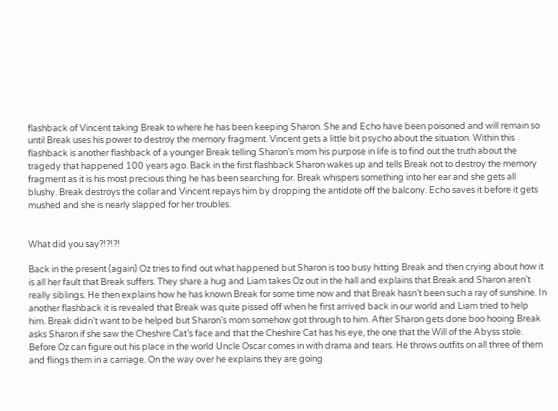flashback of Vincent taking Break to where he has been keeping Sharon. She and Echo have been poisoned and will remain so until Break uses his power to destroy the memory fragment. Vincent gets a little bit psycho about the situation. Within this flashback is another flashback of a younger Break telling Sharon’s mom his purpose in life is to find out the truth about the tragedy that happened 100 years ago. Back in the first flashback Sharon wakes up and tells Break not to destroy the memory fragment as it is his most precious thing he has been searching for. Break whispers something into her ear and she gets all blushy. Break destroys the collar and Vincent repays him by dropping the antidote off the balcony. Echo saves it before it gets mushed and she is nearly slapped for her troubles.


What did you say?!?!?!

Back in the present (again) Oz tries to find out what happened but Sharon is too busy hitting Break and then crying about how it is all her fault that Break suffers. They share a hug and Liam takes Oz out in the hall and explains that Break and Sharon aren’t really siblings. He then explains how he has known Break for some time now and that Break hasn’t been such a ray of sunshine. In another flashback it is revealed that Break was quite pissed off when he first arrived back in our world and Liam tried to help him. Break didn’t want to be helped but Sharon’s mom somehow got through to him. After Sharon gets done boo hooing Break asks Sharon if she saw the Cheshire Cat’s face and that the Cheshire Cat has his eye, the one that the Will of the Abyss stole. Before Oz can figure out his place in the world Uncle Oscar comes in with drama and tears. He throws outfits on all three of them and flings them in a carriage. On the way over he explains they are going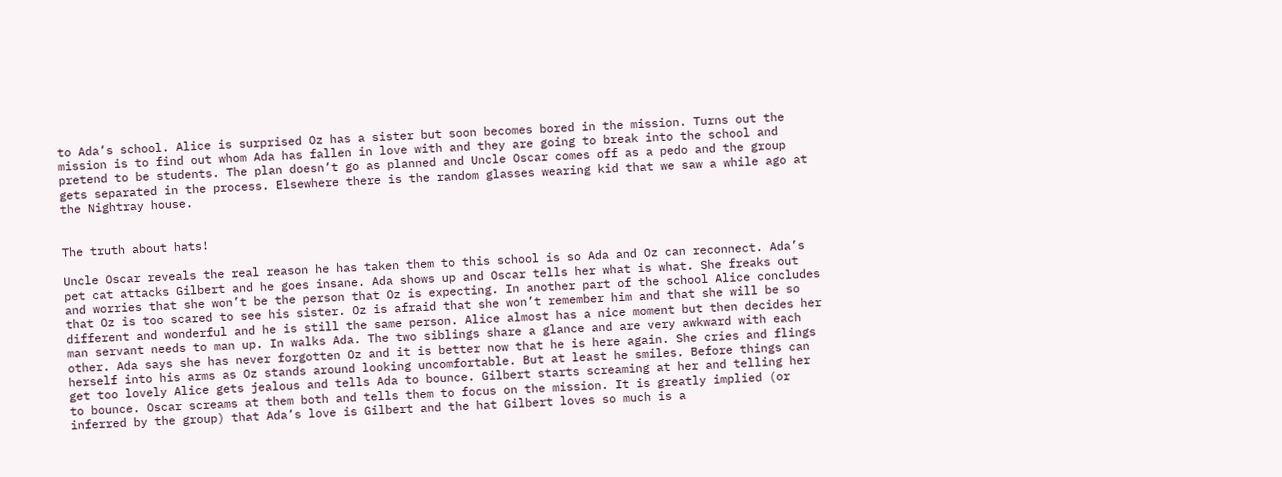to Ada’s school. Alice is surprised Oz has a sister but soon becomes bored in the mission. Turns out the mission is to find out whom Ada has fallen in love with and they are going to break into the school and pretend to be students. The plan doesn’t go as planned and Uncle Oscar comes off as a pedo and the group gets separated in the process. Elsewhere there is the random glasses wearing kid that we saw a while ago at the Nightray house.


The truth about hats!

Uncle Oscar reveals the real reason he has taken them to this school is so Ada and Oz can reconnect. Ada’s pet cat attacks Gilbert and he goes insane. Ada shows up and Oscar tells her what is what. She freaks out and worries that she won’t be the person that Oz is expecting. In another part of the school Alice concludes that Oz is too scared to see his sister. Oz is afraid that she won’t remember him and that she will be so different and wonderful and he is still the same person. Alice almost has a nice moment but then decides her man servant needs to man up. In walks Ada. The two siblings share a glance and are very awkward with each other. Ada says she has never forgotten Oz and it is better now that he is here again. She cries and flings herself into his arms as Oz stands around looking uncomfortable. But at least he smiles. Before things can get too lovely Alice gets jealous and tells Ada to bounce. Gilbert starts screaming at her and telling her to bounce. Oscar screams at them both and tells them to focus on the mission. It is greatly implied (or inferred by the group) that Ada’s love is Gilbert and the hat Gilbert loves so much is a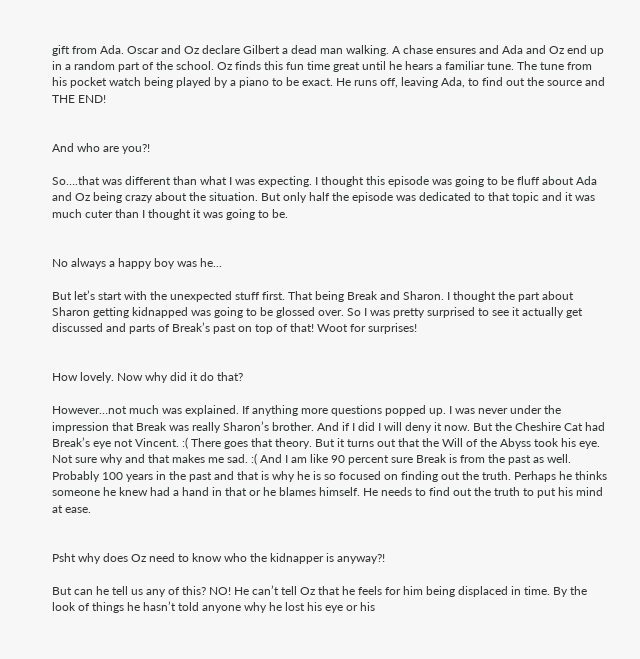gift from Ada. Oscar and Oz declare Gilbert a dead man walking. A chase ensures and Ada and Oz end up in a random part of the school. Oz finds this fun time great until he hears a familiar tune. The tune from his pocket watch being played by a piano to be exact. He runs off, leaving Ada, to find out the source and THE END!


And who are you?!

So….that was different than what I was expecting. I thought this episode was going to be fluff about Ada and Oz being crazy about the situation. But only half the episode was dedicated to that topic and it was much cuter than I thought it was going to be.


No always a happy boy was he...

But let’s start with the unexpected stuff first. That being Break and Sharon. I thought the part about Sharon getting kidnapped was going to be glossed over. So I was pretty surprised to see it actually get discussed and parts of Break’s past on top of that! Woot for surprises!


How lovely. Now why did it do that?

However…not much was explained. If anything more questions popped up. I was never under the impression that Break was really Sharon’s brother. And if I did I will deny it now. But the Cheshire Cat had Break’s eye not Vincent. :( There goes that theory. But it turns out that the Will of the Abyss took his eye. Not sure why and that makes me sad. :( And I am like 90 percent sure Break is from the past as well. Probably 100 years in the past and that is why he is so focused on finding out the truth. Perhaps he thinks someone he knew had a hand in that or he blames himself. He needs to find out the truth to put his mind at ease.


Psht why does Oz need to know who the kidnapper is anyway?!

But can he tell us any of this? NO! He can’t tell Oz that he feels for him being displaced in time. By the look of things he hasn’t told anyone why he lost his eye or his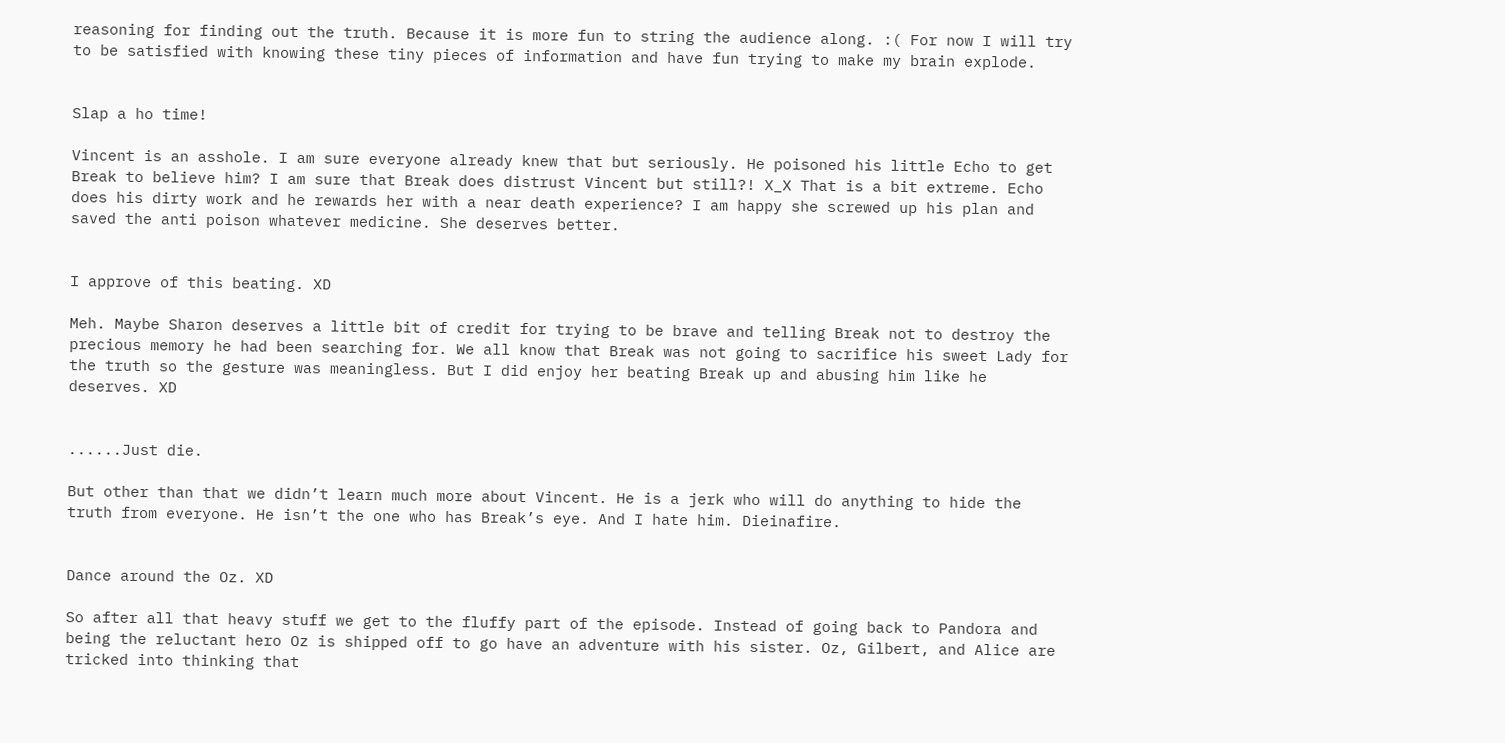reasoning for finding out the truth. Because it is more fun to string the audience along. :( For now I will try to be satisfied with knowing these tiny pieces of information and have fun trying to make my brain explode.


Slap a ho time!

Vincent is an asshole. I am sure everyone already knew that but seriously. He poisoned his little Echo to get Break to believe him? I am sure that Break does distrust Vincent but still?! X_X That is a bit extreme. Echo does his dirty work and he rewards her with a near death experience? I am happy she screwed up his plan and saved the anti poison whatever medicine. She deserves better.


I approve of this beating. XD

Meh. Maybe Sharon deserves a little bit of credit for trying to be brave and telling Break not to destroy the precious memory he had been searching for. We all know that Break was not going to sacrifice his sweet Lady for the truth so the gesture was meaningless. But I did enjoy her beating Break up and abusing him like he deserves. XD


......Just die.

But other than that we didn’t learn much more about Vincent. He is a jerk who will do anything to hide the truth from everyone. He isn’t the one who has Break’s eye. And I hate him. Dieinafire.


Dance around the Oz. XD

So after all that heavy stuff we get to the fluffy part of the episode. Instead of going back to Pandora and being the reluctant hero Oz is shipped off to go have an adventure with his sister. Oz, Gilbert, and Alice are tricked into thinking that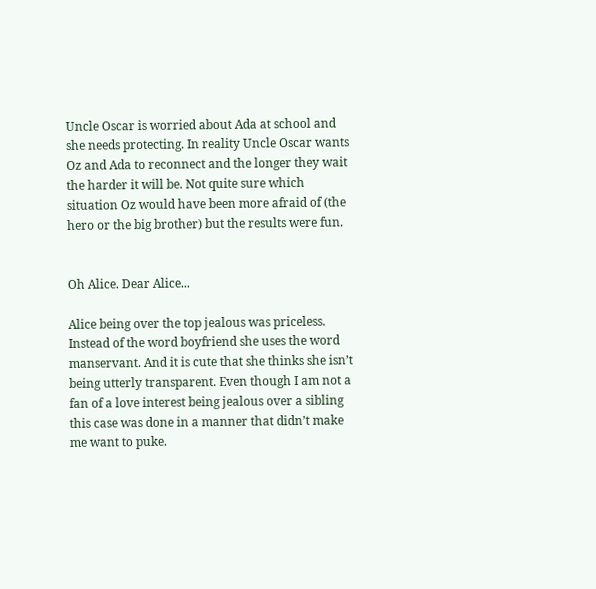Uncle Oscar is worried about Ada at school and she needs protecting. In reality Uncle Oscar wants Oz and Ada to reconnect and the longer they wait the harder it will be. Not quite sure which situation Oz would have been more afraid of (the hero or the big brother) but the results were fun.


Oh Alice. Dear Alice...

Alice being over the top jealous was priceless. Instead of the word boyfriend she uses the word manservant. And it is cute that she thinks she isn’t being utterly transparent. Even though I am not a fan of a love interest being jealous over a sibling this case was done in a manner that didn’t make me want to puke.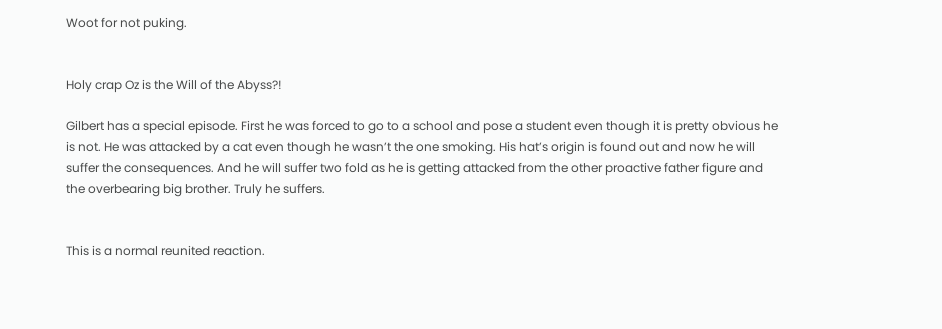Woot for not puking.


Holy crap Oz is the Will of the Abyss?!

Gilbert has a special episode. First he was forced to go to a school and pose a student even though it is pretty obvious he is not. He was attacked by a cat even though he wasn’t the one smoking. His hat’s origin is found out and now he will suffer the consequences. And he will suffer two fold as he is getting attacked from the other proactive father figure and the overbearing big brother. Truly he suffers.


This is a normal reunited reaction.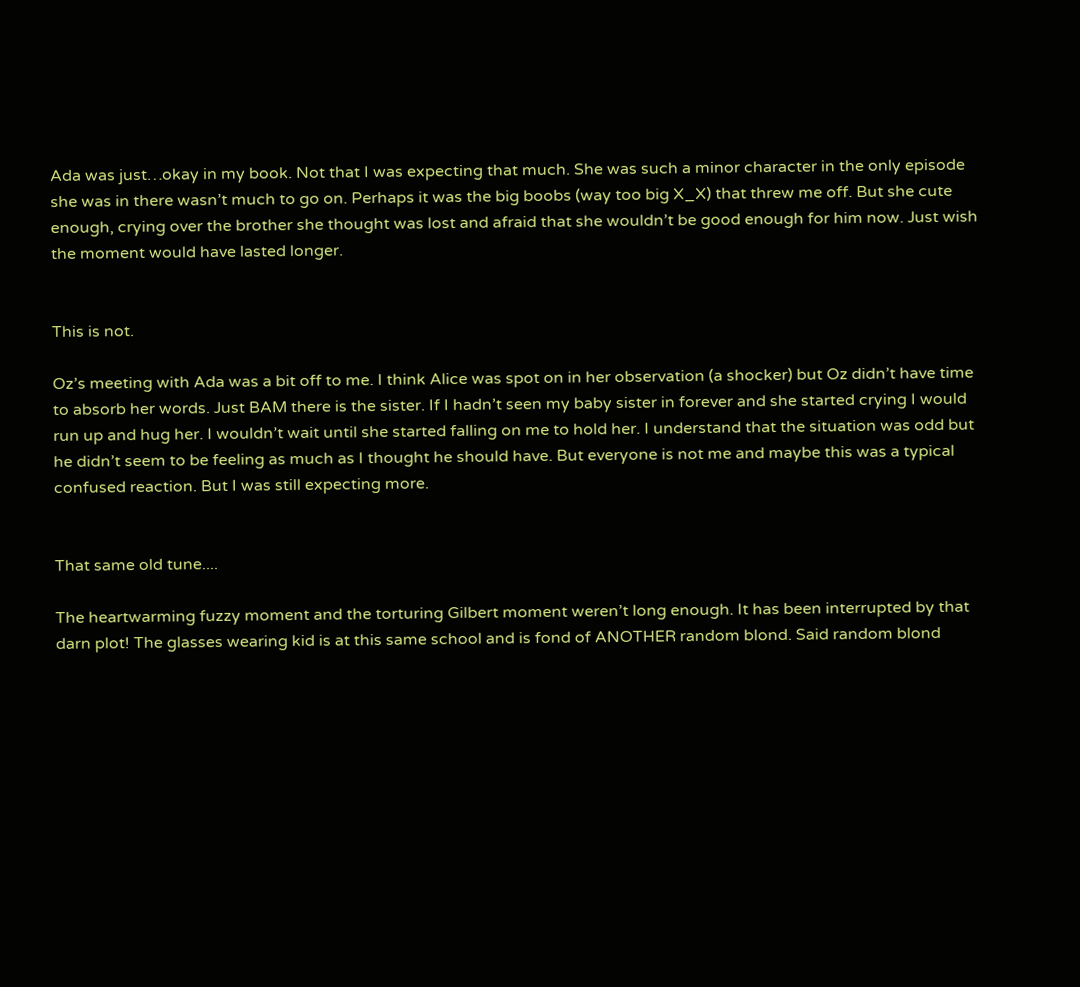Ada was just…okay in my book. Not that I was expecting that much. She was such a minor character in the only episode she was in there wasn’t much to go on. Perhaps it was the big boobs (way too big X_X) that threw me off. But she cute enough, crying over the brother she thought was lost and afraid that she wouldn’t be good enough for him now. Just wish the moment would have lasted longer.


This is not.

Oz’s meeting with Ada was a bit off to me. I think Alice was spot on in her observation (a shocker) but Oz didn’t have time to absorb her words. Just BAM there is the sister. If I hadn’t seen my baby sister in forever and she started crying I would run up and hug her. I wouldn’t wait until she started falling on me to hold her. I understand that the situation was odd but he didn’t seem to be feeling as much as I thought he should have. But everyone is not me and maybe this was a typical confused reaction. But I was still expecting more.


That same old tune....

The heartwarming fuzzy moment and the torturing Gilbert moment weren’t long enough. It has been interrupted by that darn plot! The glasses wearing kid is at this same school and is fond of ANOTHER random blond. Said random blond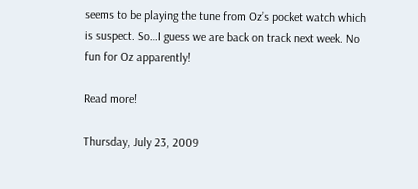seems to be playing the tune from Oz’s pocket watch which is suspect. So…I guess we are back on track next week. No fun for Oz apparently!

Read more!

Thursday, July 23, 2009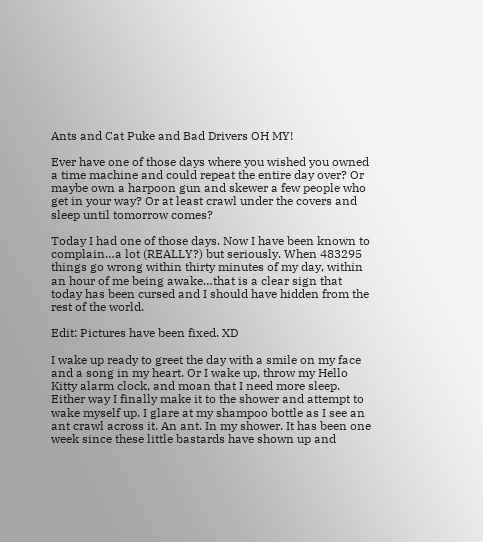Ants and Cat Puke and Bad Drivers OH MY!

Ever have one of those days where you wished you owned a time machine and could repeat the entire day over? Or maybe own a harpoon gun and skewer a few people who get in your way? Or at least crawl under the covers and sleep until tomorrow comes?

Today I had one of those days. Now I have been known to complain…a lot (REALLY?) but seriously. When 483295 things go wrong within thirty minutes of my day, within an hour of me being awake…that is a clear sign that today has been cursed and I should have hidden from the rest of the world.

Edit: Pictures have been fixed. XD

I wake up ready to greet the day with a smile on my face and a song in my heart. Or I wake up, throw my Hello Kitty alarm clock, and moan that I need more sleep. Either way I finally make it to the shower and attempt to wake myself up. I glare at my shampoo bottle as I see an ant crawl across it. An ant. In my shower. It has been one week since these little bastards have shown up and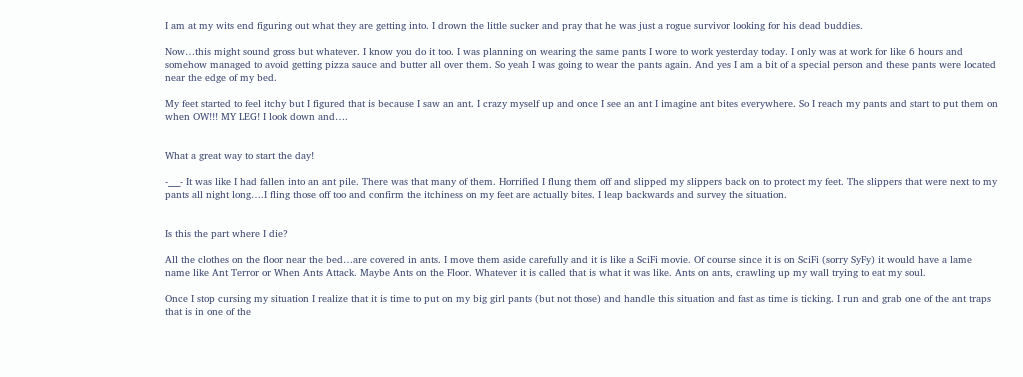I am at my wits end figuring out what they are getting into. I drown the little sucker and pray that he was just a rogue survivor looking for his dead buddies.

Now…this might sound gross but whatever. I know you do it too. I was planning on wearing the same pants I wore to work yesterday today. I only was at work for like 6 hours and somehow managed to avoid getting pizza sauce and butter all over them. So yeah I was going to wear the pants again. And yes I am a bit of a special person and these pants were located near the edge of my bed.

My feet started to feel itchy but I figured that is because I saw an ant. I crazy myself up and once I see an ant I imagine ant bites everywhere. So I reach my pants and start to put them on when OW!!! MY LEG! I look down and….


What a great way to start the day!

-___- It was like I had fallen into an ant pile. There was that many of them. Horrified I flung them off and slipped my slippers back on to protect my feet. The slippers that were next to my pants all night long….I fling those off too and confirm the itchiness on my feet are actually bites. I leap backwards and survey the situation.


Is this the part where I die?

All the clothes on the floor near the bed…are covered in ants. I move them aside carefully and it is like a SciFi movie. Of course since it is on SciFi (sorry SyFy) it would have a lame name like Ant Terror or When Ants Attack. Maybe Ants on the Floor. Whatever it is called that is what it was like. Ants on ants, crawling up my wall trying to eat my soul.

Once I stop cursing my situation I realize that it is time to put on my big girl pants (but not those) and handle this situation and fast as time is ticking. I run and grab one of the ant traps that is in one of the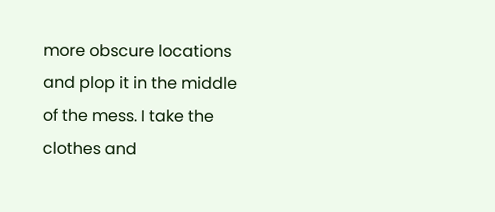more obscure locations and plop it in the middle of the mess. I take the clothes and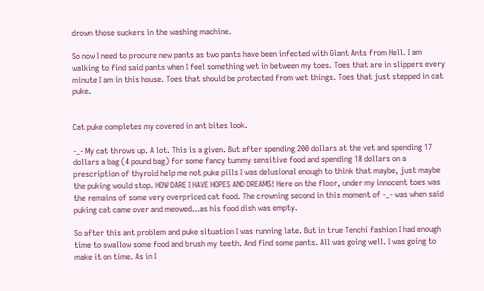drown those suckers in the washing machine.

So now I need to procure new pants as two pants have been infected with Giant Ants from Hell. I am walking to find said pants when I feel something wet in between my toes. Toes that are in slippers every minute I am in this house. Toes that should be protected from wet things. Toes that just stepped in cat puke.


Cat puke completes my covered in ant bites look.

-_- My cat throws up. A lot. This is a given. But after spending 200 dollars at the vet and spending 17 dollars a bag (4 pound bag) for some fancy tummy sensitive food and spending 18 dollars on a prescription of thyroid help me not puke pills I was delusional enough to think that maybe, just maybe the puking would stop. HOW DARE I HAVE HOPES AND DREAMS! Here on the floor, under my innocent toes was the remains of some very overpriced cat food. The crowning second in this moment of -_- was when said puking cat came over and meowed…as his food dish was empty.

So after this ant problem and puke situation I was running late. But in true Tenchi fashion I had enough time to swallow some food and brush my teeth. And find some pants. All was going well. I was going to make it on time. As in I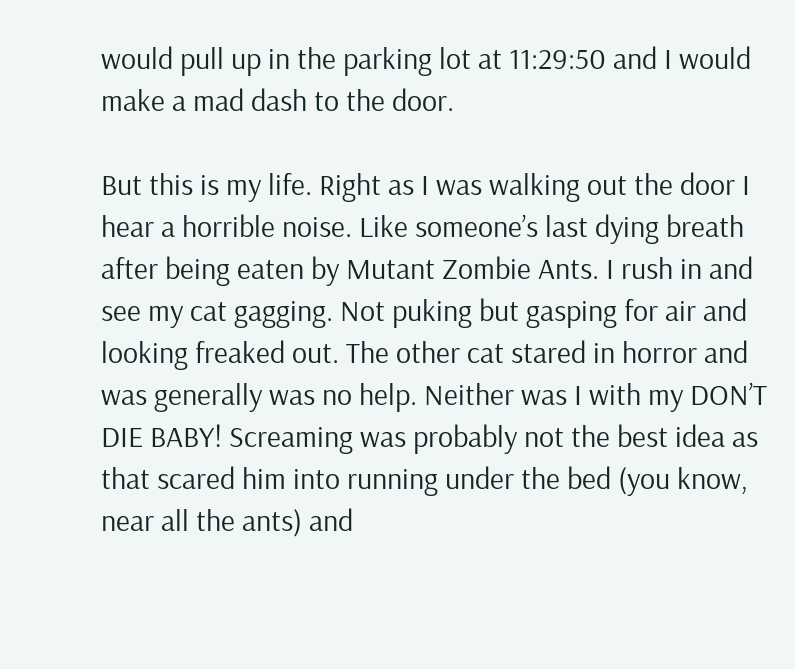would pull up in the parking lot at 11:29:50 and I would make a mad dash to the door.

But this is my life. Right as I was walking out the door I hear a horrible noise. Like someone’s last dying breath after being eaten by Mutant Zombie Ants. I rush in and see my cat gagging. Not puking but gasping for air and looking freaked out. The other cat stared in horror and was generally was no help. Neither was I with my DON’T DIE BABY! Screaming was probably not the best idea as that scared him into running under the bed (you know, near all the ants) and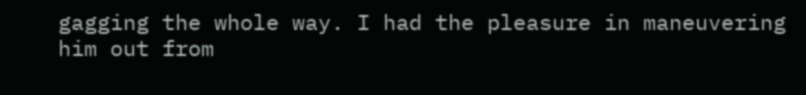gagging the whole way. I had the pleasure in maneuvering him out from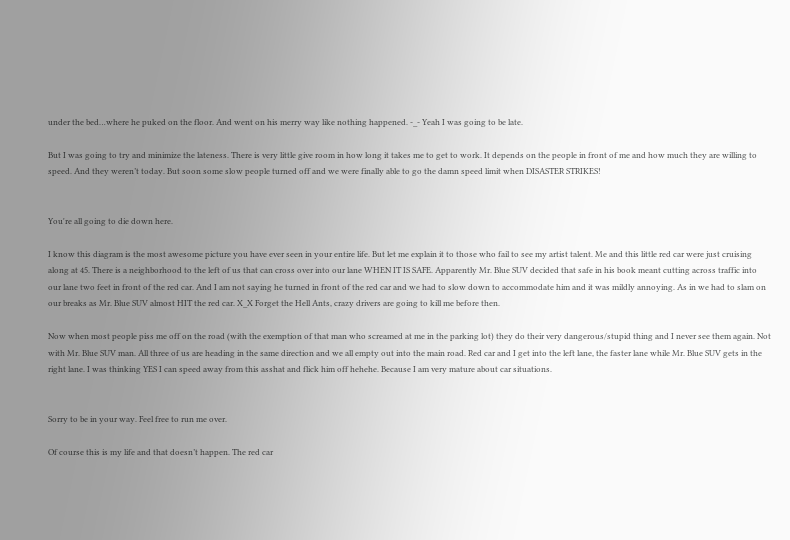under the bed…where he puked on the floor. And went on his merry way like nothing happened. -_- Yeah I was going to be late.

But I was going to try and minimize the lateness. There is very little give room in how long it takes me to get to work. It depends on the people in front of me and how much they are willing to speed. And they weren’t today. But soon some slow people turned off and we were finally able to go the damn speed limit when DISASTER STRIKES!


You're all going to die down here.

I know this diagram is the most awesome picture you have ever seen in your entire life. But let me explain it to those who fail to see my artist talent. Me and this little red car were just cruising along at 45. There is a neighborhood to the left of us that can cross over into our lane WHEN IT IS SAFE. Apparently Mr. Blue SUV decided that safe in his book meant cutting across traffic into our lane two feet in front of the red car. And I am not saying he turned in front of the red car and we had to slow down to accommodate him and it was mildly annoying. As in we had to slam on our breaks as Mr. Blue SUV almost HIT the red car. X_X Forget the Hell Ants, crazy drivers are going to kill me before then.

Now when most people piss me off on the road (with the exemption of that man who screamed at me in the parking lot) they do their very dangerous/stupid thing and I never see them again. Not with Mr. Blue SUV man. All three of us are heading in the same direction and we all empty out into the main road. Red car and I get into the left lane, the faster lane while Mr. Blue SUV gets in the right lane. I was thinking YES I can speed away from this asshat and flick him off hehehe. Because I am very mature about car situations.


Sorry to be in your way. Feel free to run me over.

Of course this is my life and that doesn’t happen. The red car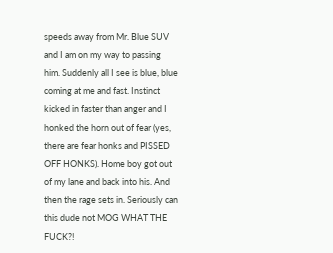speeds away from Mr. Blue SUV and I am on my way to passing him. Suddenly all I see is blue, blue coming at me and fast. Instinct kicked in faster than anger and I honked the horn out of fear (yes, there are fear honks and PISSED OFF HONKS). Home boy got out of my lane and back into his. And then the rage sets in. Seriously can this dude not MOG WHAT THE FUCK?!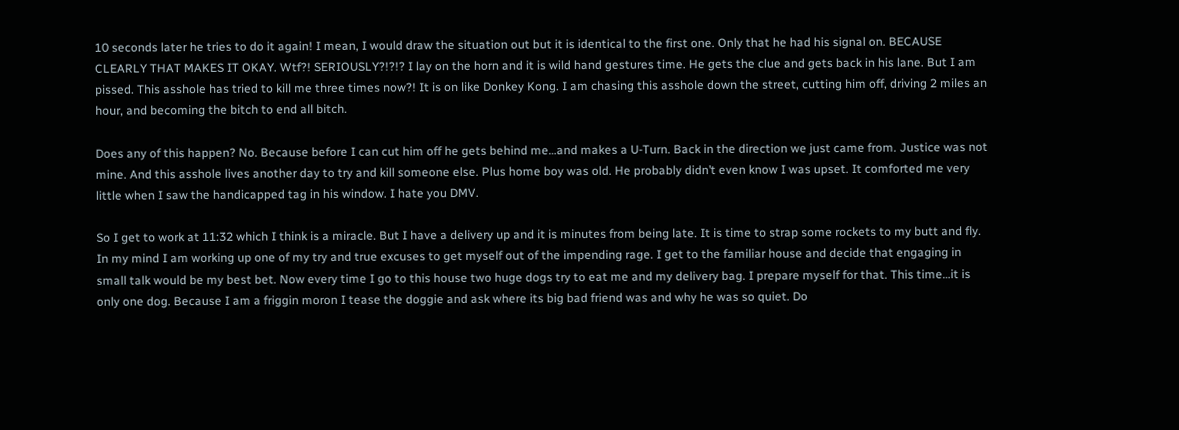10 seconds later he tries to do it again! I mean, I would draw the situation out but it is identical to the first one. Only that he had his signal on. BECAUSE CLEARLY THAT MAKES IT OKAY. Wtf?! SERIOUSLY?!?!? I lay on the horn and it is wild hand gestures time. He gets the clue and gets back in his lane. But I am pissed. This asshole has tried to kill me three times now?! It is on like Donkey Kong. I am chasing this asshole down the street, cutting him off, driving 2 miles an hour, and becoming the bitch to end all bitch.

Does any of this happen? No. Because before I can cut him off he gets behind me…and makes a U-Turn. Back in the direction we just came from. Justice was not mine. And this asshole lives another day to try and kill someone else. Plus home boy was old. He probably didn’t even know I was upset. It comforted me very little when I saw the handicapped tag in his window. I hate you DMV.

So I get to work at 11:32 which I think is a miracle. But I have a delivery up and it is minutes from being late. It is time to strap some rockets to my butt and fly. In my mind I am working up one of my try and true excuses to get myself out of the impending rage. I get to the familiar house and decide that engaging in small talk would be my best bet. Now every time I go to this house two huge dogs try to eat me and my delivery bag. I prepare myself for that. This time…it is only one dog. Because I am a friggin moron I tease the doggie and ask where its big bad friend was and why he was so quiet. Do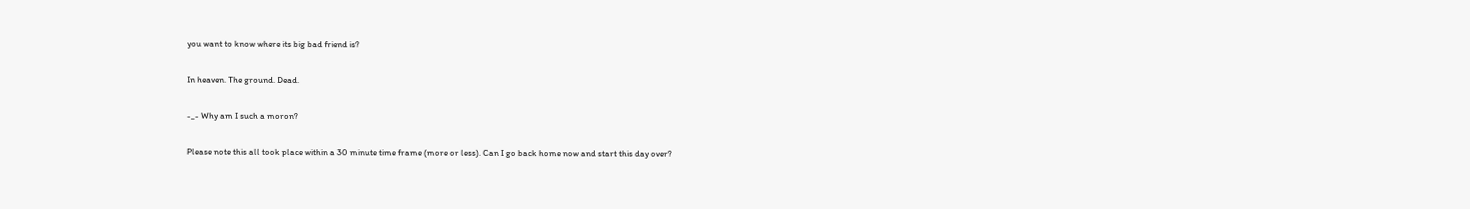you want to know where its big bad friend is?

In heaven. The ground. Dead.

-_- Why am I such a moron?

Please note this all took place within a 30 minute time frame (more or less). Can I go back home now and start this day over?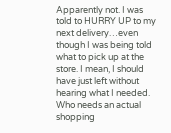Apparently not. I was told to HURRY UP to my next delivery…even though I was being told what to pick up at the store. I mean, I should have just left without hearing what I needed. Who needs an actual shopping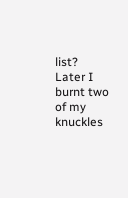list? Later I burnt two of my knuckles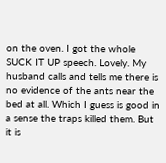on the oven. I got the whole SUCK IT UP speech. Lovely. My husband calls and tells me there is no evidence of the ants near the bed at all. Which I guess is good in a sense the traps killed them. But it is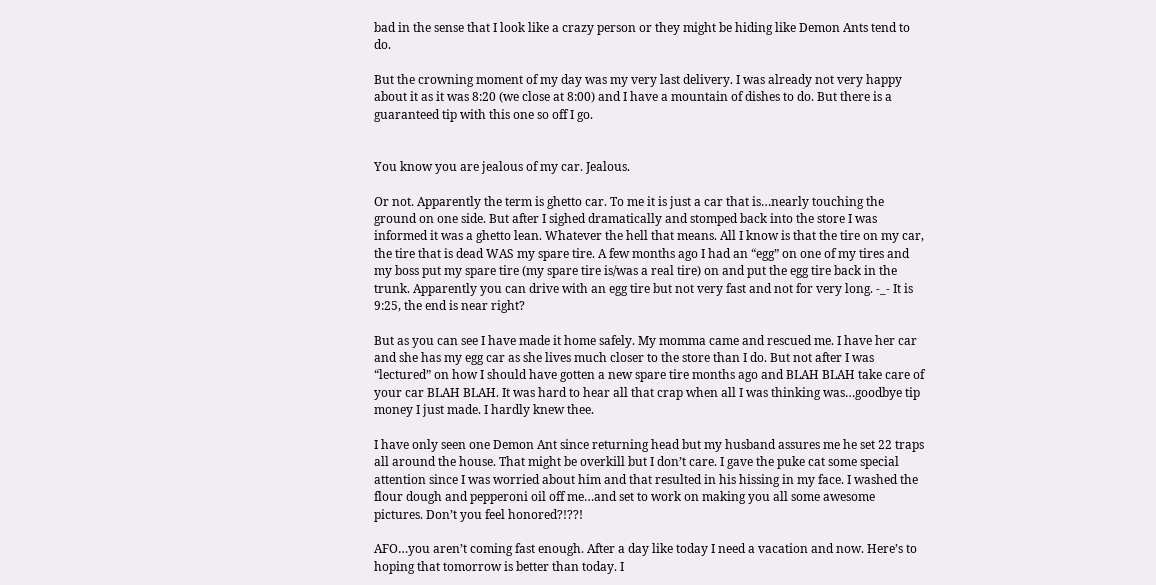bad in the sense that I look like a crazy person or they might be hiding like Demon Ants tend to do.

But the crowning moment of my day was my very last delivery. I was already not very happy about it as it was 8:20 (we close at 8:00) and I have a mountain of dishes to do. But there is a guaranteed tip with this one so off I go.


You know you are jealous of my car. Jealous.

Or not. Apparently the term is ghetto car. To me it is just a car that is…nearly touching the ground on one side. But after I sighed dramatically and stomped back into the store I was informed it was a ghetto lean. Whatever the hell that means. All I know is that the tire on my car, the tire that is dead WAS my spare tire. A few months ago I had an “egg” on one of my tires and my boss put my spare tire (my spare tire is/was a real tire) on and put the egg tire back in the trunk. Apparently you can drive with an egg tire but not very fast and not for very long. -_- It is 9:25, the end is near right?

But as you can see I have made it home safely. My momma came and rescued me. I have her car and she has my egg car as she lives much closer to the store than I do. But not after I was “lectured” on how I should have gotten a new spare tire months ago and BLAH BLAH take care of your car BLAH BLAH. It was hard to hear all that crap when all I was thinking was…goodbye tip money I just made. I hardly knew thee.

I have only seen one Demon Ant since returning head but my husband assures me he set 22 traps all around the house. That might be overkill but I don’t care. I gave the puke cat some special attention since I was worried about him and that resulted in his hissing in my face. I washed the flour dough and pepperoni oil off me…and set to work on making you all some awesome pictures. Don’t you feel honored?!??!

AFO…you aren’t coming fast enough. After a day like today I need a vacation and now. Here’s to hoping that tomorrow is better than today. I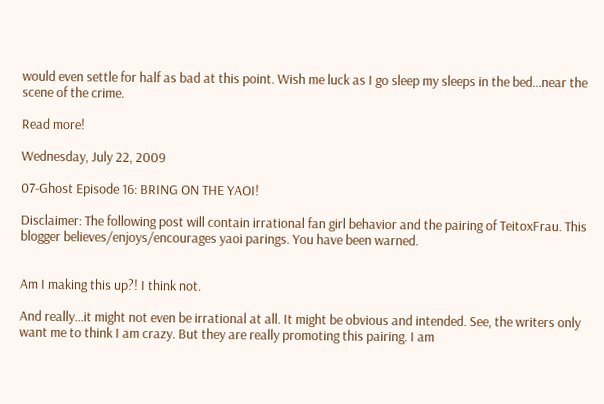would even settle for half as bad at this point. Wish me luck as I go sleep my sleeps in the bed…near the scene of the crime.

Read more!

Wednesday, July 22, 2009

07-Ghost Episode 16: BRING ON THE YAOI!

Disclaimer: The following post will contain irrational fan girl behavior and the pairing of TeitoxFrau. This blogger believes/enjoys/encourages yaoi parings. You have been warned.


Am I making this up?! I think not.

And really…it might not even be irrational at all. It might be obvious and intended. See, the writers only want me to think I am crazy. But they are really promoting this pairing. I am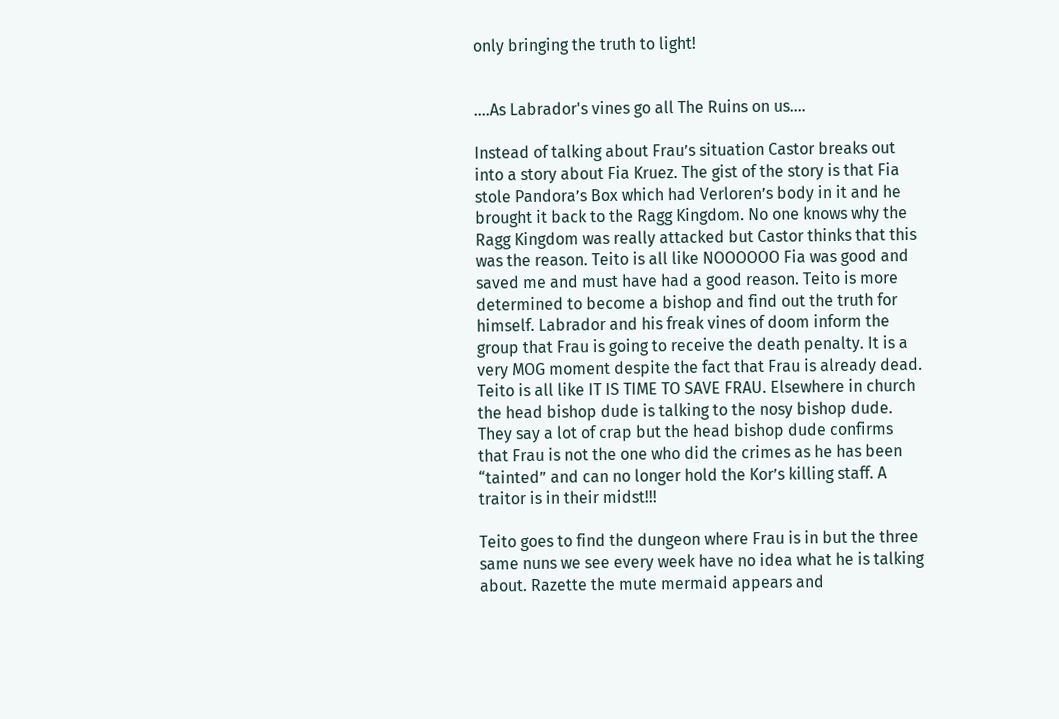only bringing the truth to light!


....As Labrador's vines go all The Ruins on us....

Instead of talking about Frau’s situation Castor breaks out into a story about Fia Kruez. The gist of the story is that Fia stole Pandora’s Box which had Verloren’s body in it and he brought it back to the Ragg Kingdom. No one knows why the Ragg Kingdom was really attacked but Castor thinks that this was the reason. Teito is all like NOOOOOO Fia was good and saved me and must have had a good reason. Teito is more determined to become a bishop and find out the truth for himself. Labrador and his freak vines of doom inform the group that Frau is going to receive the death penalty. It is a very MOG moment despite the fact that Frau is already dead. Teito is all like IT IS TIME TO SAVE FRAU. Elsewhere in church the head bishop dude is talking to the nosy bishop dude. They say a lot of crap but the head bishop dude confirms that Frau is not the one who did the crimes as he has been “tainted” and can no longer hold the Kor’s killing staff. A traitor is in their midst!!!

Teito goes to find the dungeon where Frau is in but the three same nuns we see every week have no idea what he is talking about. Razette the mute mermaid appears and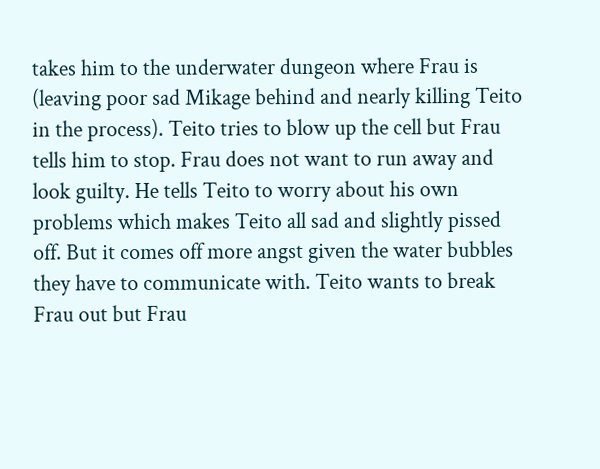takes him to the underwater dungeon where Frau is (leaving poor sad Mikage behind and nearly killing Teito in the process). Teito tries to blow up the cell but Frau tells him to stop. Frau does not want to run away and look guilty. He tells Teito to worry about his own problems which makes Teito all sad and slightly pissed off. But it comes off more angst given the water bubbles they have to communicate with. Teito wants to break Frau out but Frau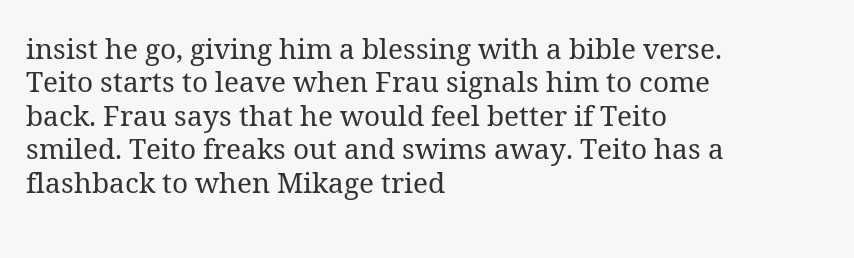insist he go, giving him a blessing with a bible verse. Teito starts to leave when Frau signals him to come back. Frau says that he would feel better if Teito smiled. Teito freaks out and swims away. Teito has a flashback to when Mikage tried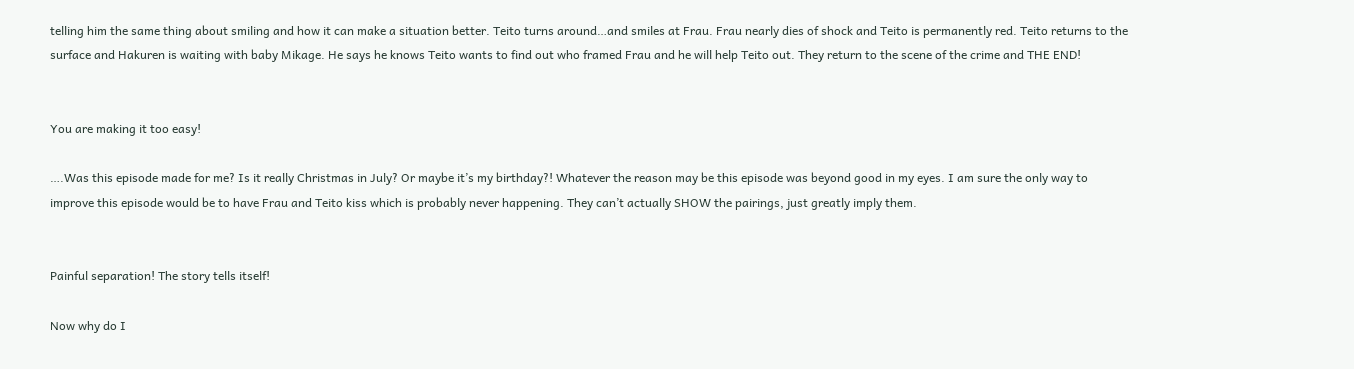telling him the same thing about smiling and how it can make a situation better. Teito turns around…and smiles at Frau. Frau nearly dies of shock and Teito is permanently red. Teito returns to the surface and Hakuren is waiting with baby Mikage. He says he knows Teito wants to find out who framed Frau and he will help Teito out. They return to the scene of the crime and THE END!


You are making it too easy!

….Was this episode made for me? Is it really Christmas in July? Or maybe it’s my birthday?! Whatever the reason may be this episode was beyond good in my eyes. I am sure the only way to improve this episode would be to have Frau and Teito kiss which is probably never happening. They can’t actually SHOW the pairings, just greatly imply them.


Painful separation! The story tells itself!

Now why do I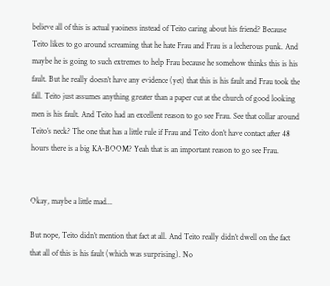believe all of this is actual yaoiness instead of Teito caring about his friend? Because Teito likes to go around screaming that he hate Frau and Frau is a lecherous punk. And maybe he is going to such extremes to help Frau because he somehow thinks this is his fault. But he really doesn’t have any evidence (yet) that this is his fault and Frau took the fall. Teito just assumes anything greater than a paper cut at the church of good looking men is his fault. And Teito had an excellent reason to go see Frau. See that collar around Teito’s neck? The one that has a little rule if Frau and Teito don’t have contact after 48 hours there is a big KA-BOOM? Yeah that is an important reason to go see Frau.


Okay, maybe a little mad...

But nope, Teito didn’t mention that fact at all. And Teito really didn’t dwell on the fact that all of this is his fault (which was surprising). No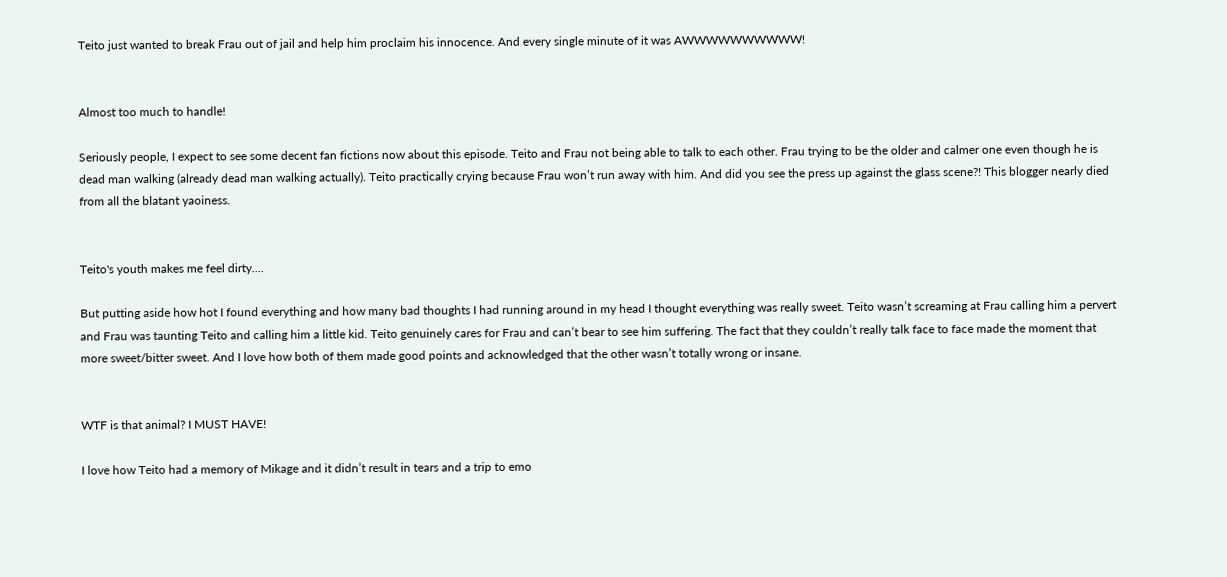Teito just wanted to break Frau out of jail and help him proclaim his innocence. And every single minute of it was AWWWWWWWWWW!


Almost too much to handle!

Seriously people, I expect to see some decent fan fictions now about this episode. Teito and Frau not being able to talk to each other. Frau trying to be the older and calmer one even though he is dead man walking (already dead man walking actually). Teito practically crying because Frau won’t run away with him. And did you see the press up against the glass scene?! This blogger nearly died from all the blatant yaoiness.


Teito's youth makes me feel dirty....

But putting aside how hot I found everything and how many bad thoughts I had running around in my head I thought everything was really sweet. Teito wasn’t screaming at Frau calling him a pervert and Frau was taunting Teito and calling him a little kid. Teito genuinely cares for Frau and can’t bear to see him suffering. The fact that they couldn’t really talk face to face made the moment that more sweet/bitter sweet. And I love how both of them made good points and acknowledged that the other wasn’t totally wrong or insane.


WTF is that animal? I MUST HAVE!

I love how Teito had a memory of Mikage and it didn’t result in tears and a trip to emo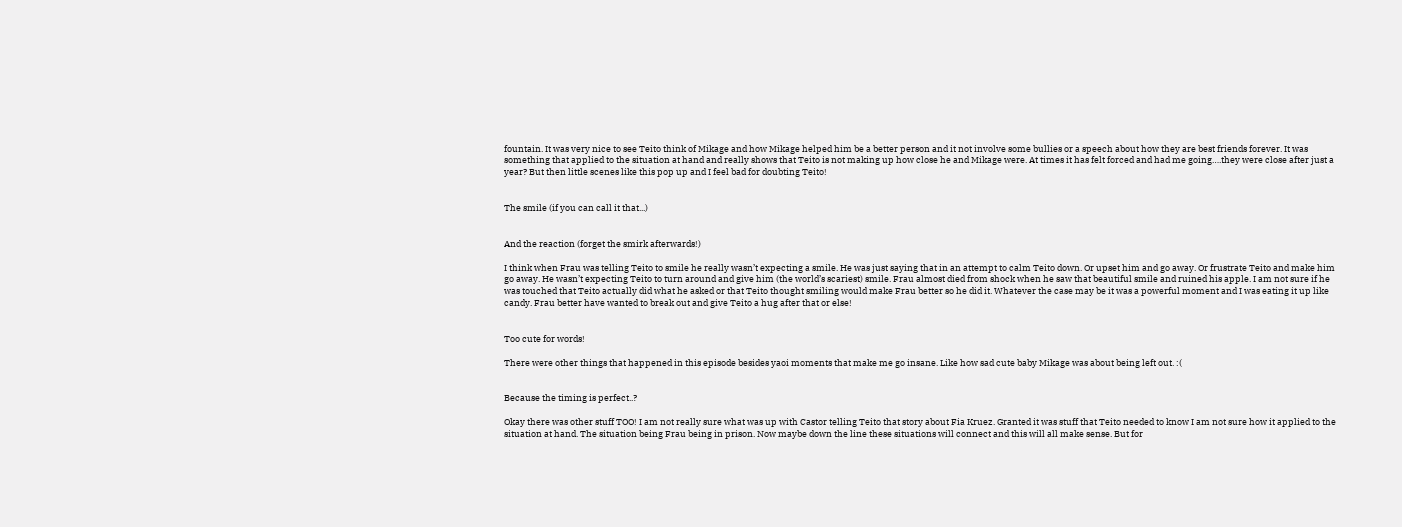fountain. It was very nice to see Teito think of Mikage and how Mikage helped him be a better person and it not involve some bullies or a speech about how they are best friends forever. It was something that applied to the situation at hand and really shows that Teito is not making up how close he and Mikage were. At times it has felt forced and had me going….they were close after just a year? But then little scenes like this pop up and I feel bad for doubting Teito!


The smile (if you can call it that...)


And the reaction (forget the smirk afterwards!)

I think when Frau was telling Teito to smile he really wasn’t expecting a smile. He was just saying that in an attempt to calm Teito down. Or upset him and go away. Or frustrate Teito and make him go away. He wasn’t expecting Teito to turn around and give him (the world’s scariest) smile. Frau almost died from shock when he saw that beautiful smile and ruined his apple. I am not sure if he was touched that Teito actually did what he asked or that Teito thought smiling would make Frau better so he did it. Whatever the case may be it was a powerful moment and I was eating it up like candy. Frau better have wanted to break out and give Teito a hug after that or else!


Too cute for words!

There were other things that happened in this episode besides yaoi moments that make me go insane. Like how sad cute baby Mikage was about being left out. :(


Because the timing is perfect..?

Okay there was other stuff TOO! I am not really sure what was up with Castor telling Teito that story about Fia Kruez. Granted it was stuff that Teito needed to know I am not sure how it applied to the situation at hand. The situation being Frau being in prison. Now maybe down the line these situations will connect and this will all make sense. But for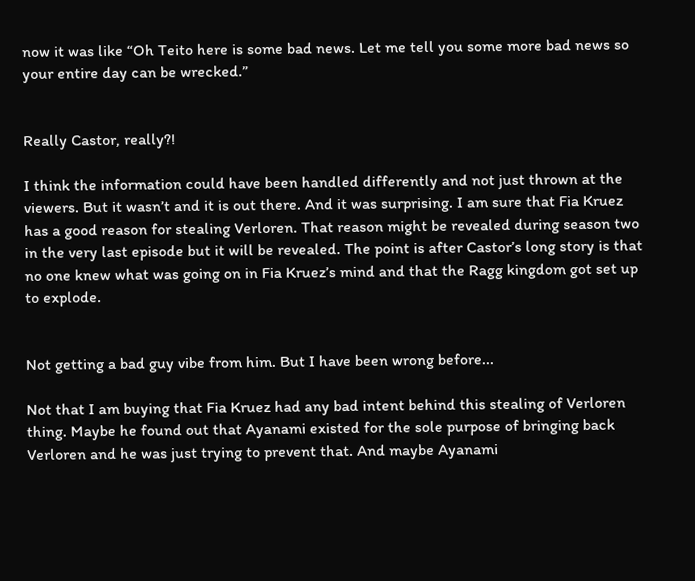now it was like “Oh Teito here is some bad news. Let me tell you some more bad news so your entire day can be wrecked.”


Really Castor, really?!

I think the information could have been handled differently and not just thrown at the viewers. But it wasn’t and it is out there. And it was surprising. I am sure that Fia Kruez has a good reason for stealing Verloren. That reason might be revealed during season two in the very last episode but it will be revealed. The point is after Castor’s long story is that no one knew what was going on in Fia Kruez’s mind and that the Ragg kingdom got set up to explode.


Not getting a bad guy vibe from him. But I have been wrong before...

Not that I am buying that Fia Kruez had any bad intent behind this stealing of Verloren thing. Maybe he found out that Ayanami existed for the sole purpose of bringing back Verloren and he was just trying to prevent that. And maybe Ayanami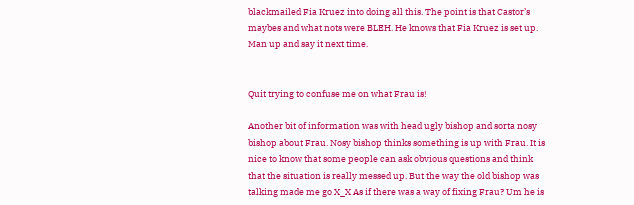blackmailed Fia Kruez into doing all this. The point is that Castor’s maybes and what nots were BLEH. He knows that Fia Kruez is set up. Man up and say it next time.


Quit trying to confuse me on what Frau is!

Another bit of information was with head ugly bishop and sorta nosy bishop about Frau. Nosy bishop thinks something is up with Frau. It is nice to know that some people can ask obvious questions and think that the situation is really messed up. But the way the old bishop was talking made me go X_X As if there was a way of fixing Frau? Um he is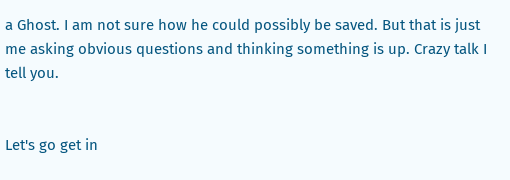a Ghost. I am not sure how he could possibly be saved. But that is just me asking obvious questions and thinking something is up. Crazy talk I tell you.


Let's go get in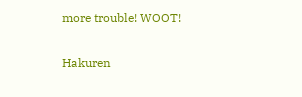more trouble! WOOT!

Hakuren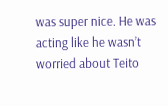was super nice. He was acting like he wasn’t worried about Teito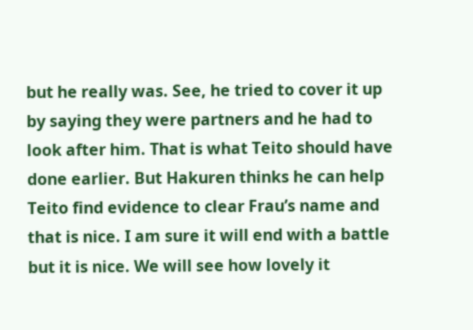but he really was. See, he tried to cover it up by saying they were partners and he had to look after him. That is what Teito should have done earlier. But Hakuren thinks he can help Teito find evidence to clear Frau’s name and that is nice. I am sure it will end with a battle but it is nice. We will see how lovely it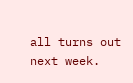all turns out next week.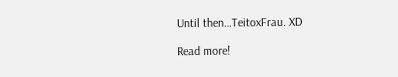Until then…TeitoxFrau. XD

Read more!